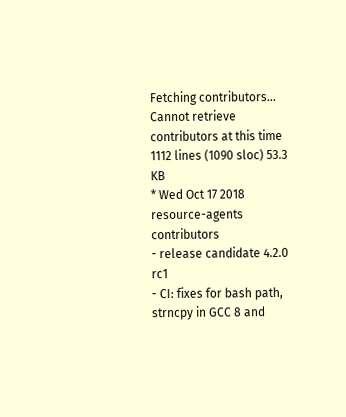Fetching contributors…
Cannot retrieve contributors at this time
1112 lines (1090 sloc) 53.3 KB
* Wed Oct 17 2018 resource-agents contributors
- release candidate 4.2.0 rc1
- CI: fixes for bash path, strncpy in GCC 8 and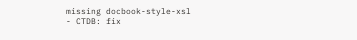missing docbook-style-xsl
- CTDB: fix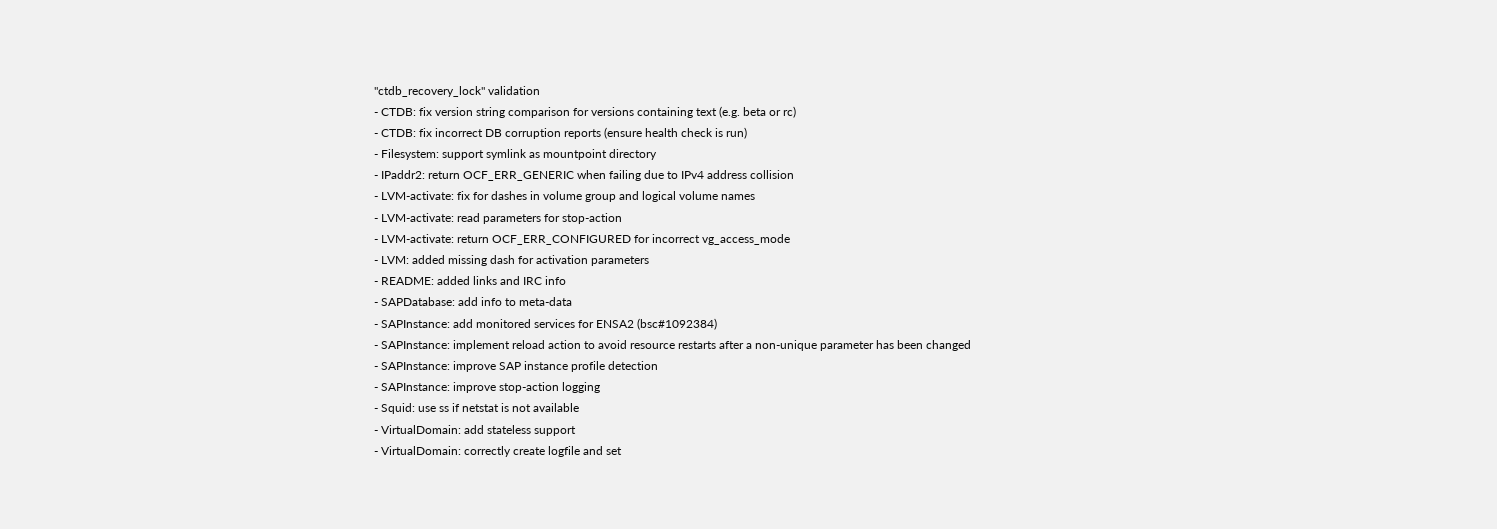"ctdb_recovery_lock" validation
- CTDB: fix version string comparison for versions containing text (e.g. beta or rc)
- CTDB: fix incorrect DB corruption reports (ensure health check is run)
- Filesystem: support symlink as mountpoint directory
- IPaddr2: return OCF_ERR_GENERIC when failing due to IPv4 address collision
- LVM-activate: fix for dashes in volume group and logical volume names
- LVM-activate: read parameters for stop-action
- LVM-activate: return OCF_ERR_CONFIGURED for incorrect vg_access_mode
- LVM: added missing dash for activation parameters
- README: added links and IRC info
- SAPDatabase: add info to meta-data
- SAPInstance: add monitored services for ENSA2 (bsc#1092384)
- SAPInstance: implement reload action to avoid resource restarts after a non-unique parameter has been changed
- SAPInstance: improve SAP instance profile detection
- SAPInstance: improve stop-action logging
- Squid: use ss if netstat is not available
- VirtualDomain: add stateless support
- VirtualDomain: correctly create logfile and set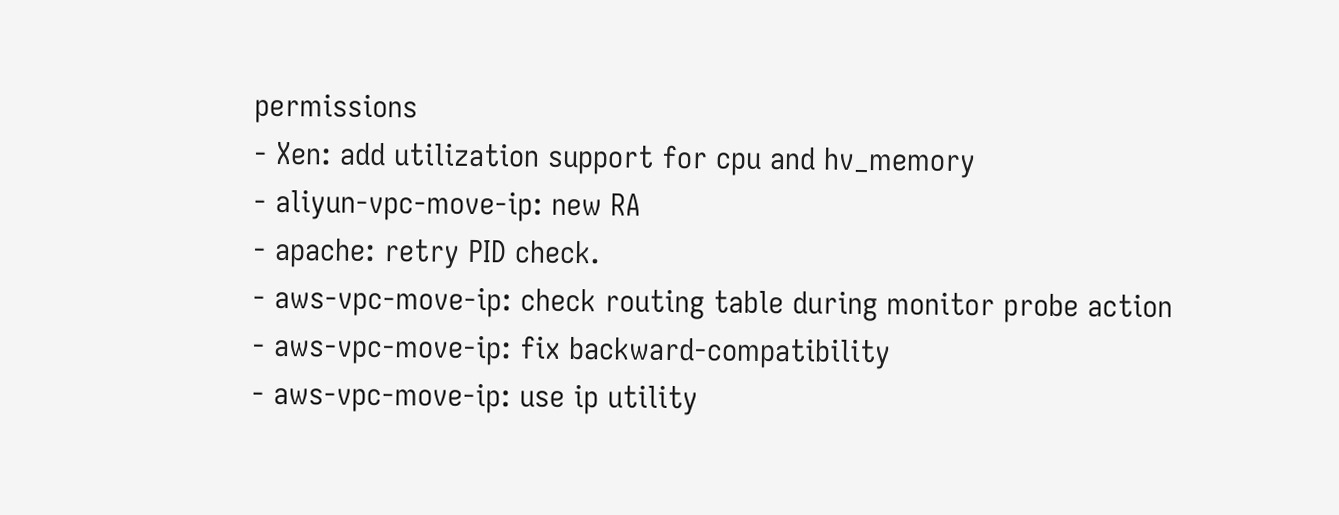permissions
- Xen: add utilization support for cpu and hv_memory
- aliyun-vpc-move-ip: new RA
- apache: retry PID check.
- aws-vpc-move-ip: check routing table during monitor probe action
- aws-vpc-move-ip: fix backward-compatibility
- aws-vpc-move-ip: use ip utility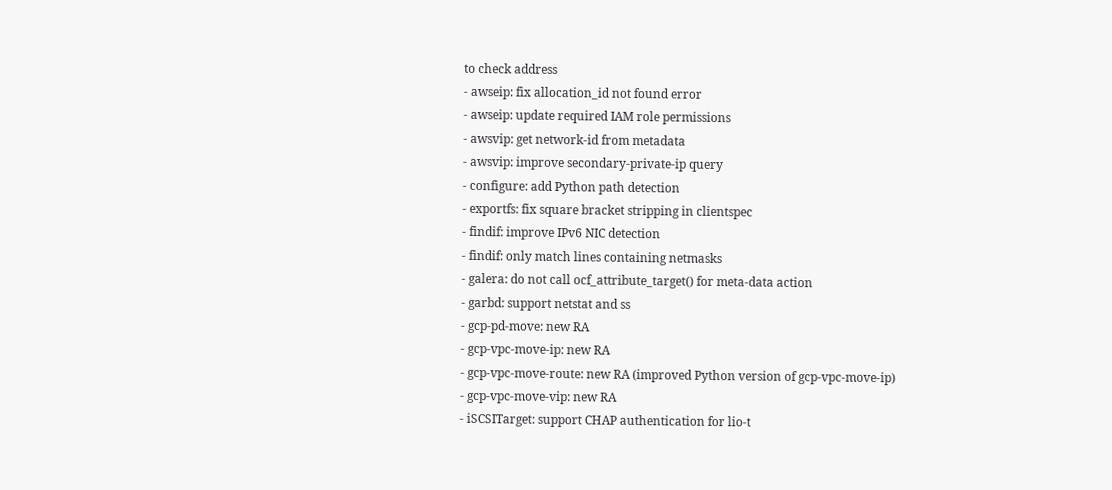to check address
- awseip: fix allocation_id not found error
- awseip: update required IAM role permissions
- awsvip: get network-id from metadata
- awsvip: improve secondary-private-ip query
- configure: add Python path detection
- exportfs: fix square bracket stripping in clientspec
- findif: improve IPv6 NIC detection
- findif: only match lines containing netmasks
- galera: do not call ocf_attribute_target() for meta-data action
- garbd: support netstat and ss
- gcp-pd-move: new RA
- gcp-vpc-move-ip: new RA
- gcp-vpc-move-route: new RA (improved Python version of gcp-vpc-move-ip)
- gcp-vpc-move-vip: new RA
- iSCSITarget: support CHAP authentication for lio-t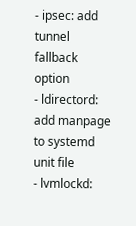- ipsec: add tunnel fallback option
- ldirectord: add manpage to systemd unit file
- lvmlockd: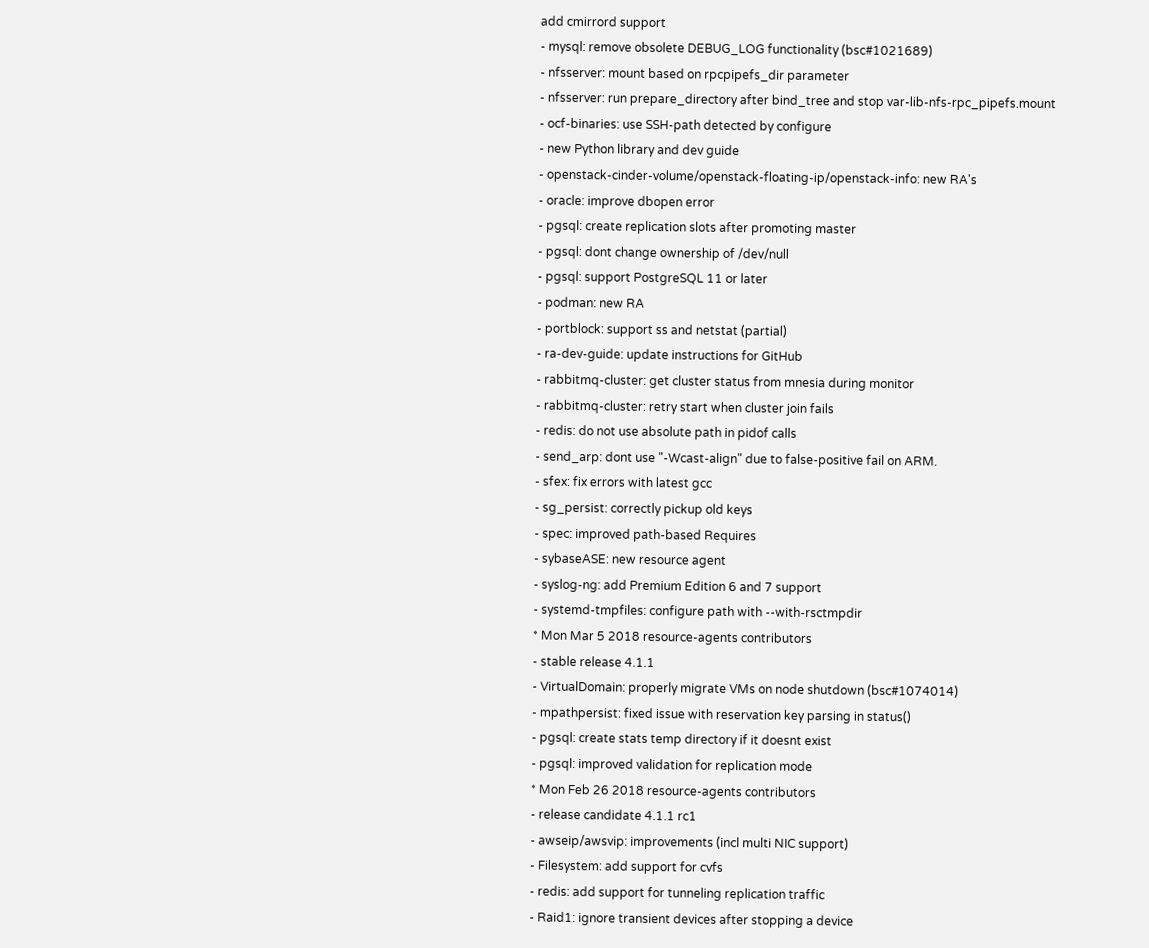add cmirrord support
- mysql: remove obsolete DEBUG_LOG functionality (bsc#1021689)
- nfsserver: mount based on rpcpipefs_dir parameter
- nfsserver: run prepare_directory after bind_tree and stop var-lib-nfs-rpc_pipefs.mount
- ocf-binaries: use SSH-path detected by configure
- new Python library and dev guide
- openstack-cinder-volume/openstack-floating-ip/openstack-info: new RA's
- oracle: improve dbopen error
- pgsql: create replication slots after promoting master
- pgsql: dont change ownership of /dev/null
- pgsql: support PostgreSQL 11 or later
- podman: new RA
- portblock: support ss and netstat (partial)
- ra-dev-guide: update instructions for GitHub
- rabbitmq-cluster: get cluster status from mnesia during monitor
- rabbitmq-cluster: retry start when cluster join fails
- redis: do not use absolute path in pidof calls
- send_arp: dont use "-Wcast-align" due to false-positive fail on ARM.
- sfex: fix errors with latest gcc
- sg_persist: correctly pickup old keys
- spec: improved path-based Requires
- sybaseASE: new resource agent
- syslog-ng: add Premium Edition 6 and 7 support
- systemd-tmpfiles: configure path with --with-rsctmpdir
* Mon Mar 5 2018 resource-agents contributors
- stable release 4.1.1
- VirtualDomain: properly migrate VMs on node shutdown (bsc#1074014)
- mpathpersist: fixed issue with reservation key parsing in status()
- pgsql: create stats temp directory if it doesnt exist
- pgsql: improved validation for replication mode
* Mon Feb 26 2018 resource-agents contributors
- release candidate 4.1.1 rc1
- awseip/awsvip: improvements (incl multi NIC support)
- Filesystem: add support for cvfs
- redis: add support for tunneling replication traffic
- Raid1: ignore transient devices after stopping a device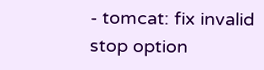- tomcat: fix invalid stop option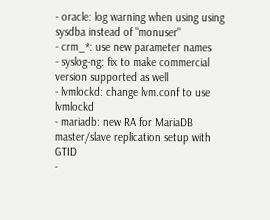- oracle: log warning when using using sysdba instead of "monuser"
- crm_*: use new parameter names
- syslog-ng: fix to make commercial version supported as well
- lvmlockd: change lvm.conf to use lvmlockd
- mariadb: new RA for MariaDB master/slave replication setup with GTID
-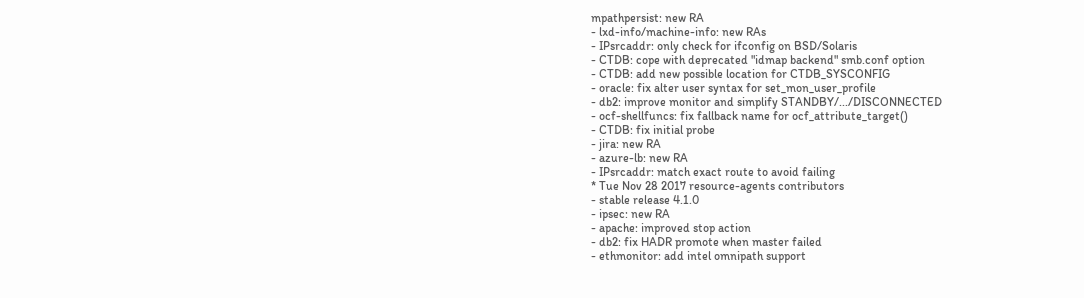mpathpersist: new RA
- lxd-info/machine-info: new RAs
- IPsrcaddr: only check for ifconfig on BSD/Solaris
- CTDB: cope with deprecated "idmap backend" smb.conf option
- CTDB: add new possible location for CTDB_SYSCONFIG
- oracle: fix alter user syntax for set_mon_user_profile
- db2: improve monitor and simplify STANDBY/.../DISCONNECTED
- ocf-shellfuncs: fix fallback name for ocf_attribute_target()
- CTDB: fix initial probe
- jira: new RA
- azure-lb: new RA
- IPsrcaddr: match exact route to avoid failing
* Tue Nov 28 2017 resource-agents contributors
- stable release 4.1.0
- ipsec: new RA
- apache: improved stop action
- db2: fix HADR promote when master failed
- ethmonitor: add intel omnipath support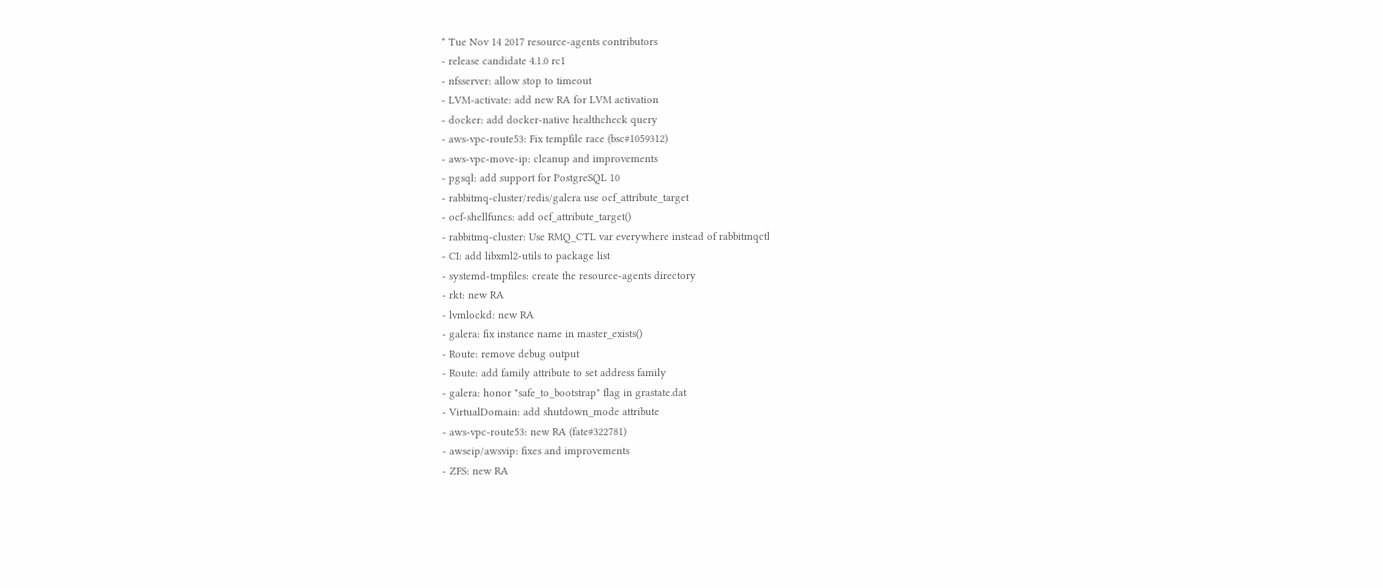* Tue Nov 14 2017 resource-agents contributors
- release candidate 4.1.0 rc1
- nfsserver: allow stop to timeout
- LVM-activate: add new RA for LVM activation
- docker: add docker-native healthcheck query
- aws-vpc-route53: Fix tempfile race (bsc#1059312)
- aws-vpc-move-ip: cleanup and improvements
- pgsql: add support for PostgreSQL 10
- rabbitmq-cluster/redis/galera use ocf_attribute_target
- ocf-shellfuncs: add ocf_attribute_target()
- rabbitmq-cluster: Use RMQ_CTL var everywhere instead of rabbitmqctl
- CI: add libxml2-utils to package list
- systemd-tmpfiles: create the resource-agents directory
- rkt: new RA
- lvmlockd: new RA
- galera: fix instance name in master_exists()
- Route: remove debug output
- Route: add family attribute to set address family
- galera: honor "safe_to_bootstrap" flag in grastate.dat
- VirtualDomain: add shutdown_mode attribute
- aws-vpc-route53: new RA (fate#322781)
- awseip/awsvip: fixes and improvements
- ZFS: new RA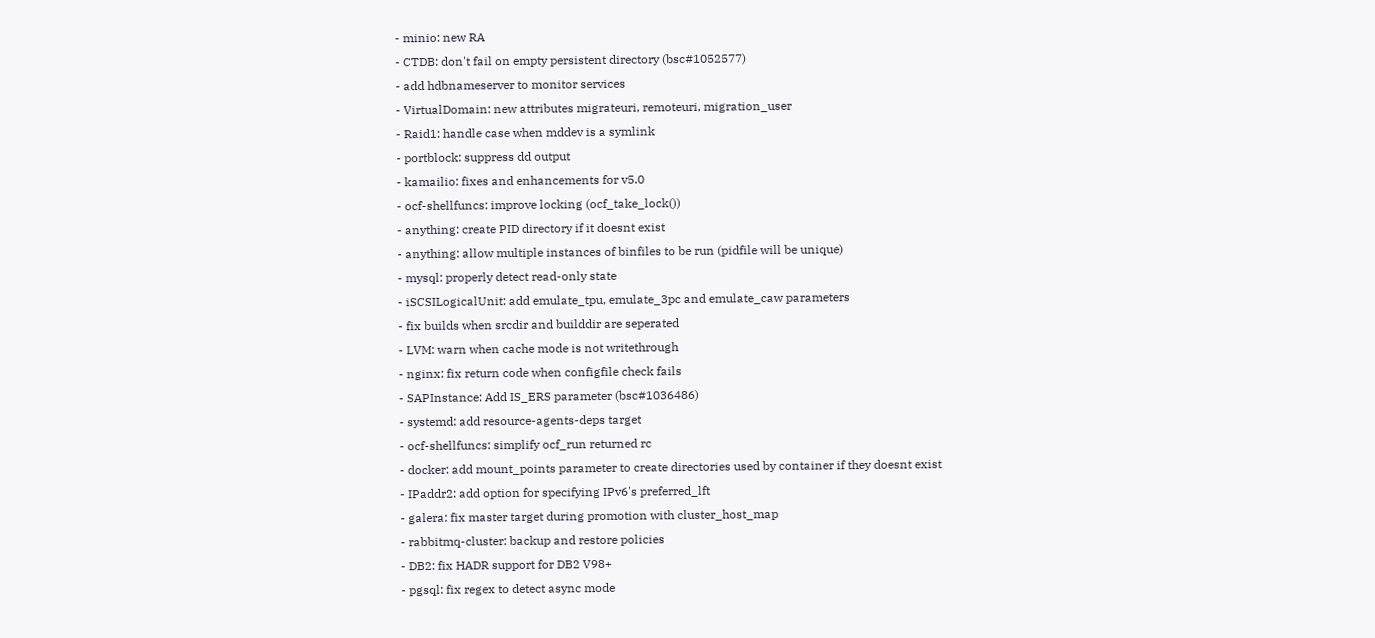- minio: new RA
- CTDB: don't fail on empty persistent directory (bsc#1052577)
- add hdbnameserver to monitor services
- VirtualDomain: new attributes migrateuri, remoteuri, migration_user
- Raid1: handle case when mddev is a symlink
- portblock: suppress dd output
- kamailio: fixes and enhancements for v5.0
- ocf-shellfuncs: improve locking (ocf_take_lock())
- anything: create PID directory if it doesnt exist
- anything: allow multiple instances of binfiles to be run (pidfile will be unique)
- mysql: properly detect read-only state
- iSCSILogicalUnit: add emulate_tpu, emulate_3pc and emulate_caw parameters
- fix builds when srcdir and builddir are seperated
- LVM: warn when cache mode is not writethrough
- nginx: fix return code when configfile check fails
- SAPInstance: Add IS_ERS parameter (bsc#1036486)
- systemd: add resource-agents-deps target
- ocf-shellfuncs: simplify ocf_run returned rc
- docker: add mount_points parameter to create directories used by container if they doesnt exist
- IPaddr2: add option for specifying IPv6's preferred_lft
- galera: fix master target during promotion with cluster_host_map
- rabbitmq-cluster: backup and restore policies
- DB2: fix HADR support for DB2 V98+
- pgsql: fix regex to detect async mode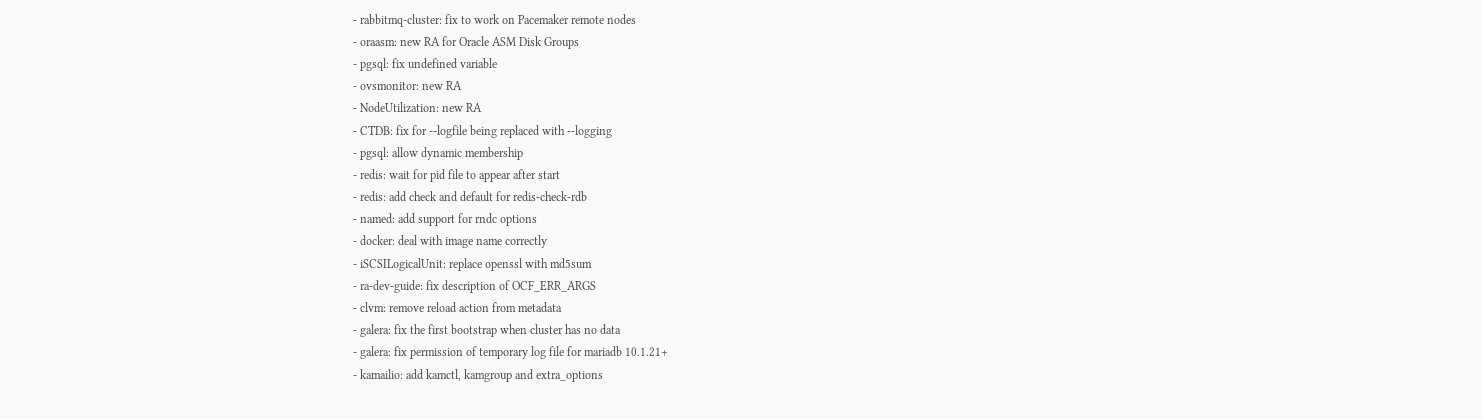- rabbitmq-cluster: fix to work on Pacemaker remote nodes
- oraasm: new RA for Oracle ASM Disk Groups
- pgsql: fix undefined variable
- ovsmonitor: new RA
- NodeUtilization: new RA
- CTDB: fix for --logfile being replaced with --logging
- pgsql: allow dynamic membership
- redis: wait for pid file to appear after start
- redis: add check and default for redis-check-rdb
- named: add support for rndc options
- docker: deal with image name correctly
- iSCSILogicalUnit: replace openssl with md5sum
- ra-dev-guide: fix description of OCF_ERR_ARGS
- clvm: remove reload action from metadata
- galera: fix the first bootstrap when cluster has no data
- galera: fix permission of temporary log file for mariadb 10.1.21+
- kamailio: add kamctl, kamgroup and extra_options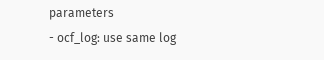parameters
- ocf_log: use same log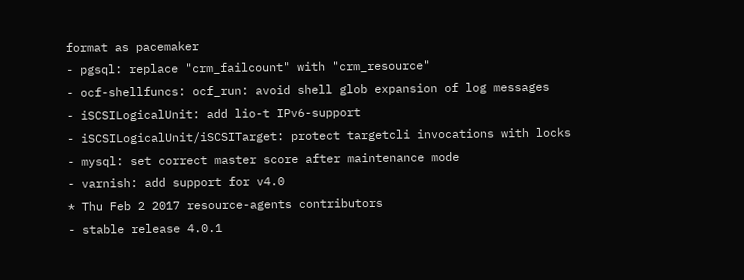format as pacemaker
- pgsql: replace "crm_failcount" with "crm_resource"
- ocf-shellfuncs: ocf_run: avoid shell glob expansion of log messages
- iSCSILogicalUnit: add lio-t IPv6-support
- iSCSILogicalUnit/iSCSITarget: protect targetcli invocations with locks
- mysql: set correct master score after maintenance mode
- varnish: add support for v4.0
* Thu Feb 2 2017 resource-agents contributors
- stable release 4.0.1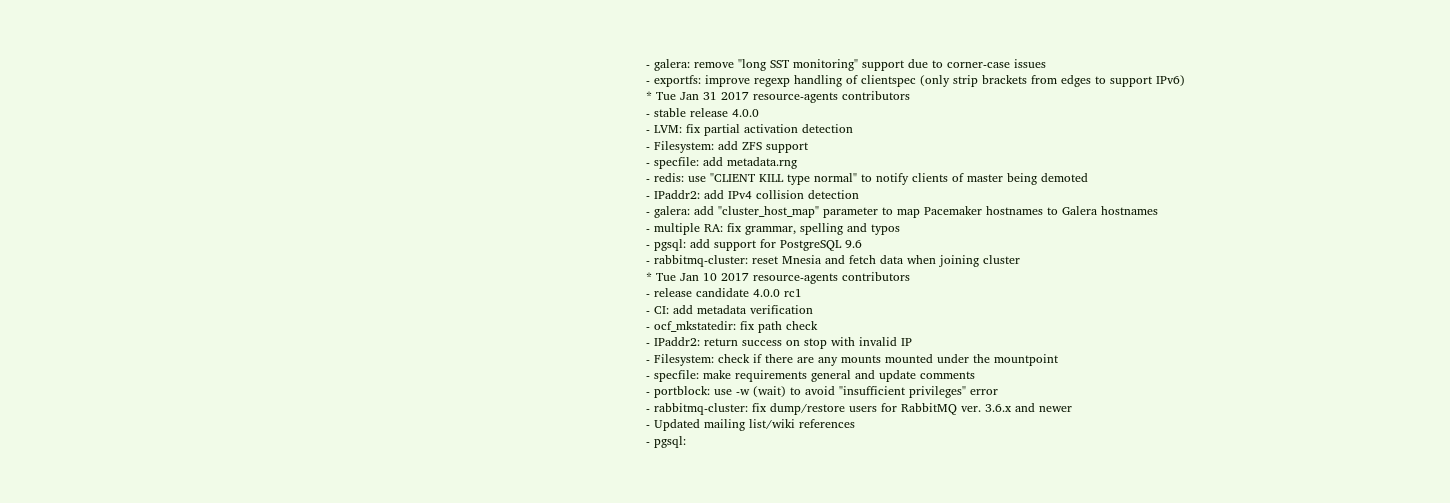- galera: remove "long SST monitoring" support due to corner-case issues
- exportfs: improve regexp handling of clientspec (only strip brackets from edges to support IPv6)
* Tue Jan 31 2017 resource-agents contributors
- stable release 4.0.0
- LVM: fix partial activation detection
- Filesystem: add ZFS support
- specfile: add metadata.rng
- redis: use "CLIENT KILL type normal" to notify clients of master being demoted
- IPaddr2: add IPv4 collision detection
- galera: add "cluster_host_map" parameter to map Pacemaker hostnames to Galera hostnames
- multiple RA: fix grammar, spelling and typos
- pgsql: add support for PostgreSQL 9.6
- rabbitmq-cluster: reset Mnesia and fetch data when joining cluster
* Tue Jan 10 2017 resource-agents contributors
- release candidate 4.0.0 rc1
- CI: add metadata verification
- ocf_mkstatedir: fix path check
- IPaddr2: return success on stop with invalid IP
- Filesystem: check if there are any mounts mounted under the mountpoint
- specfile: make requirements general and update comments
- portblock: use -w (wait) to avoid "insufficient privileges" error
- rabbitmq-cluster: fix dump/restore users for RabbitMQ ver. 3.6.x and newer
- Updated mailing list/wiki references
- pgsql: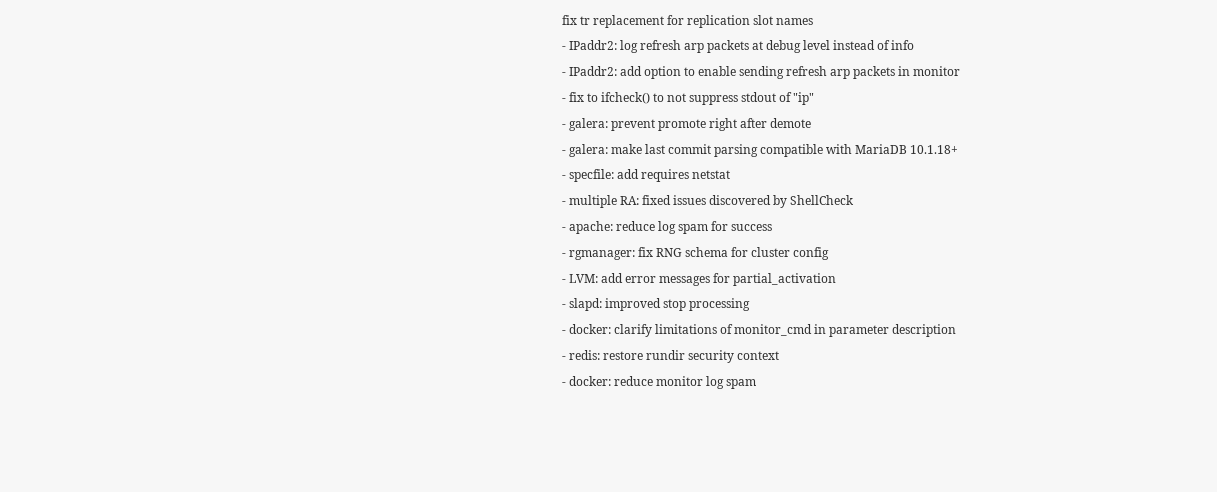fix tr replacement for replication slot names
- IPaddr2: log refresh arp packets at debug level instead of info
- IPaddr2: add option to enable sending refresh arp packets in monitor
- fix to ifcheck() to not suppress stdout of "ip"
- galera: prevent promote right after demote
- galera: make last commit parsing compatible with MariaDB 10.1.18+
- specfile: add requires netstat
- multiple RA: fixed issues discovered by ShellCheck
- apache: reduce log spam for success
- rgmanager: fix RNG schema for cluster config
- LVM: add error messages for partial_activation
- slapd: improved stop processing
- docker: clarify limitations of monitor_cmd in parameter description
- redis: restore rundir security context
- docker: reduce monitor log spam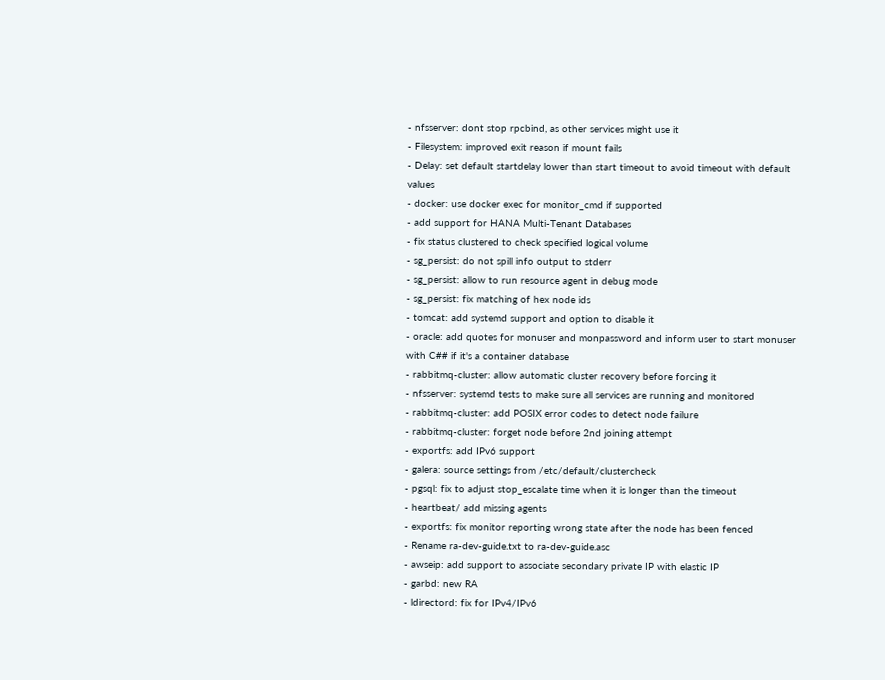- nfsserver: dont stop rpcbind, as other services might use it
- Filesystem: improved exit reason if mount fails
- Delay: set default startdelay lower than start timeout to avoid timeout with default values
- docker: use docker exec for monitor_cmd if supported
- add support for HANA Multi-Tenant Databases
- fix status clustered to check specified logical volume
- sg_persist: do not spill info output to stderr
- sg_persist: allow to run resource agent in debug mode
- sg_persist: fix matching of hex node ids
- tomcat: add systemd support and option to disable it
- oracle: add quotes for monuser and monpassword and inform user to start monuser with C## if it's a container database
- rabbitmq-cluster: allow automatic cluster recovery before forcing it
- nfsserver: systemd tests to make sure all services are running and monitored
- rabbitmq-cluster: add POSIX error codes to detect node failure
- rabbitmq-cluster: forget node before 2nd joining attempt
- exportfs: add IPv6 support
- galera: source settings from /etc/default/clustercheck
- pgsql: fix to adjust stop_escalate time when it is longer than the timeout
- heartbeat/ add missing agents
- exportfs: fix monitor reporting wrong state after the node has been fenced
- Rename ra-dev-guide.txt to ra-dev-guide.asc
- awseip: add support to associate secondary private IP with elastic IP
- garbd: new RA
- ldirectord: fix for IPv4/IPv6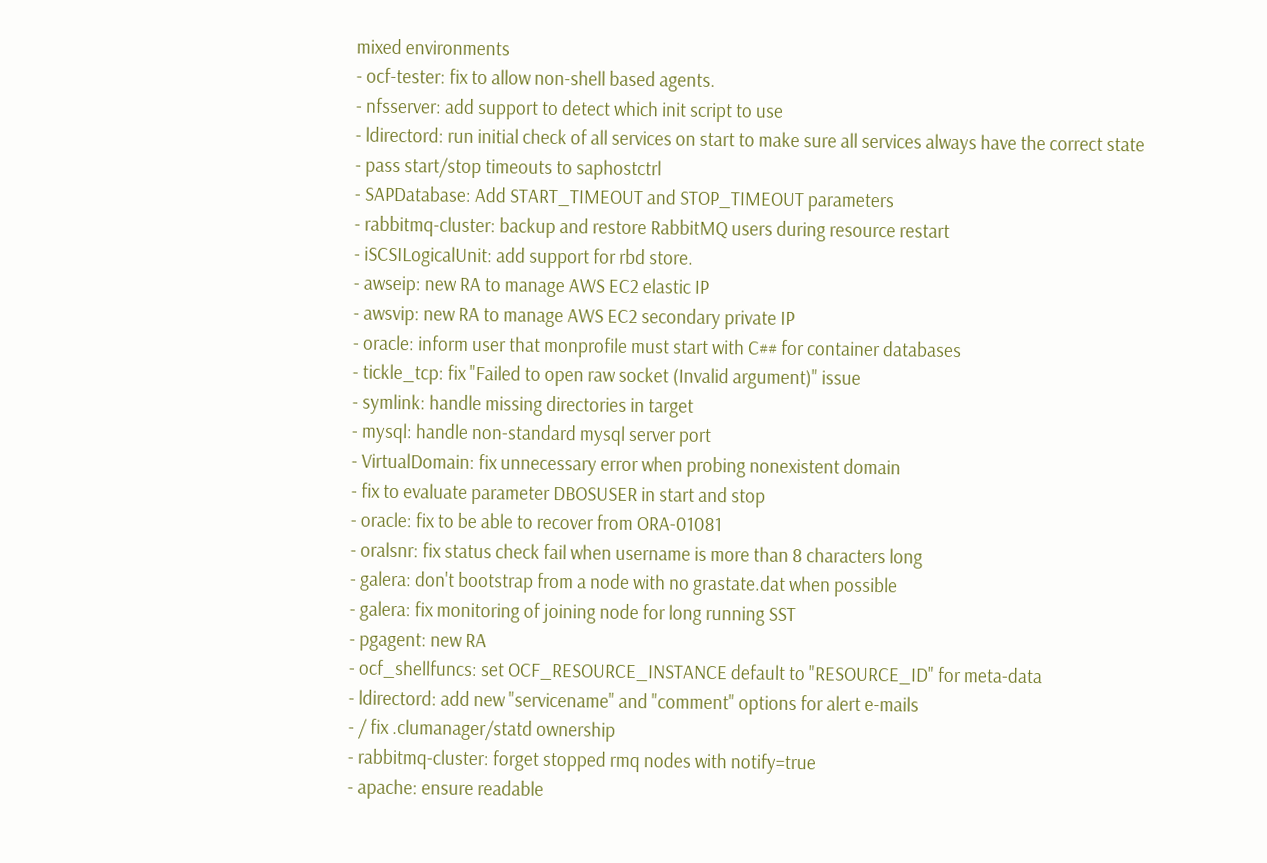mixed environments
- ocf-tester: fix to allow non-shell based agents.
- nfsserver: add support to detect which init script to use
- ldirectord: run initial check of all services on start to make sure all services always have the correct state
- pass start/stop timeouts to saphostctrl
- SAPDatabase: Add START_TIMEOUT and STOP_TIMEOUT parameters
- rabbitmq-cluster: backup and restore RabbitMQ users during resource restart
- iSCSILogicalUnit: add support for rbd store.
- awseip: new RA to manage AWS EC2 elastic IP
- awsvip: new RA to manage AWS EC2 secondary private IP
- oracle: inform user that monprofile must start with C## for container databases
- tickle_tcp: fix "Failed to open raw socket (Invalid argument)" issue
- symlink: handle missing directories in target
- mysql: handle non-standard mysql server port
- VirtualDomain: fix unnecessary error when probing nonexistent domain
- fix to evaluate parameter DBOSUSER in start and stop
- oracle: fix to be able to recover from ORA-01081
- oralsnr: fix status check fail when username is more than 8 characters long
- galera: don't bootstrap from a node with no grastate.dat when possible
- galera: fix monitoring of joining node for long running SST
- pgagent: new RA
- ocf_shellfuncs: set OCF_RESOURCE_INSTANCE default to "RESOURCE_ID" for meta-data
- ldirectord: add new "servicename" and "comment" options for alert e-mails
- / fix .clumanager/statd ownership
- rabbitmq-cluster: forget stopped rmq nodes with notify=true
- apache: ensure readable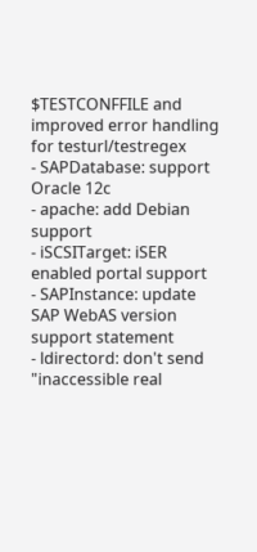$TESTCONFFILE and improved error handling for testurl/testregex
- SAPDatabase: support Oracle 12c
- apache: add Debian support
- iSCSITarget: iSER enabled portal support
- SAPInstance: update SAP WebAS version support statement
- ldirectord: don't send "inaccessible real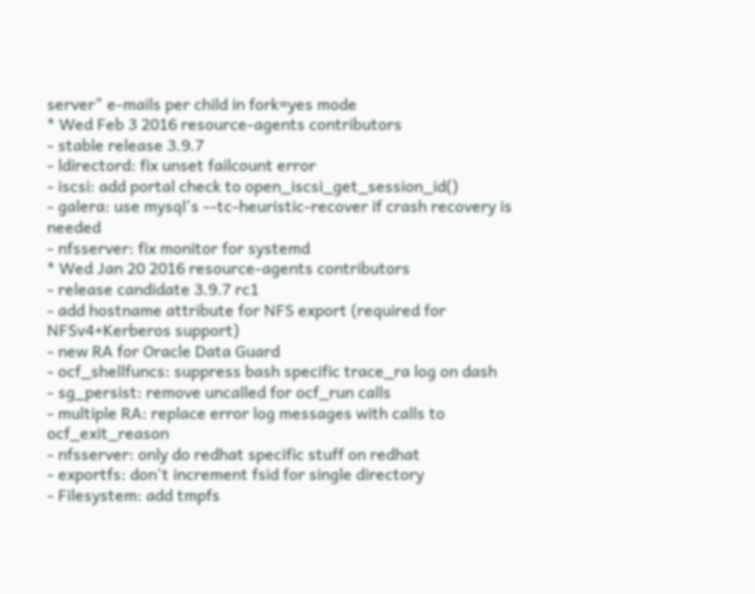server" e-mails per child in fork=yes mode
* Wed Feb 3 2016 resource-agents contributors
- stable release 3.9.7
- ldirectord: fix unset failcount error
- iscsi: add portal check to open_iscsi_get_session_id()
- galera: use mysql's --tc-heuristic-recover if crash recovery is needed
- nfsserver: fix monitor for systemd
* Wed Jan 20 2016 resource-agents contributors
- release candidate 3.9.7 rc1
- add hostname attribute for NFS export (required for NFSv4+Kerberos support)
- new RA for Oracle Data Guard
- ocf_shellfuncs: suppress bash specific trace_ra log on dash
- sg_persist: remove uncalled for ocf_run calls
- multiple RA: replace error log messages with calls to ocf_exit_reason
- nfsserver: only do redhat specific stuff on redhat
- exportfs: don't increment fsid for single directory
- Filesystem: add tmpfs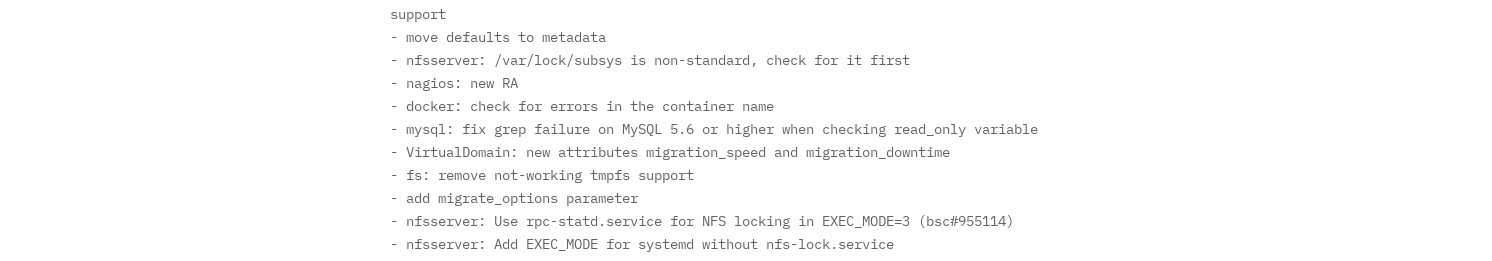support
- move defaults to metadata
- nfsserver: /var/lock/subsys is non-standard, check for it first
- nagios: new RA
- docker: check for errors in the container name
- mysql: fix grep failure on MySQL 5.6 or higher when checking read_only variable
- VirtualDomain: new attributes migration_speed and migration_downtime
- fs: remove not-working tmpfs support
- add migrate_options parameter
- nfsserver: Use rpc-statd.service for NFS locking in EXEC_MODE=3 (bsc#955114)
- nfsserver: Add EXEC_MODE for systemd without nfs-lock.service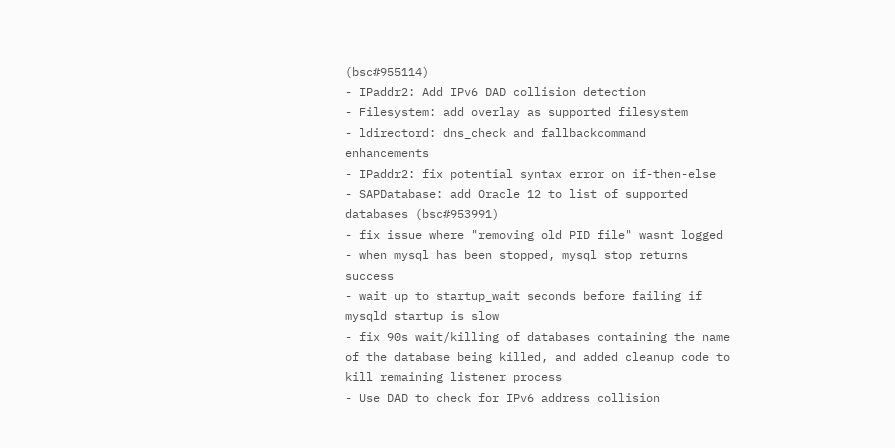(bsc#955114)
- IPaddr2: Add IPv6 DAD collision detection
- Filesystem: add overlay as supported filesystem
- ldirectord: dns_check and fallbackcommand enhancements
- IPaddr2: fix potential syntax error on if-then-else
- SAPDatabase: add Oracle 12 to list of supported databases (bsc#953991)
- fix issue where "removing old PID file" wasnt logged
- when mysql has been stopped, mysql stop returns success
- wait up to startup_wait seconds before failing if mysqld startup is slow
- fix 90s wait/killing of databases containing the name of the database being killed, and added cleanup code to kill remaining listener process
- Use DAD to check for IPv6 address collision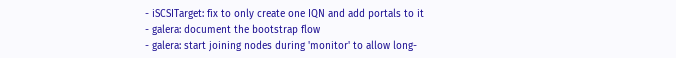- iSCSITarget: fix to only create one IQN and add portals to it
- galera: document the bootstrap flow
- galera: start joining nodes during 'monitor' to allow long-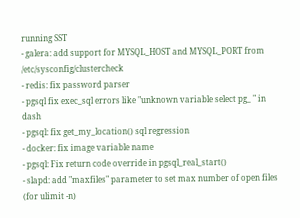running SST
- galera: add support for MYSQL_HOST and MYSQL_PORT from /etc/sysconfig/clustercheck
- redis: fix password parser
- pgsql fix exec_sql errors like "unknown variable select pg_ " in dash
- pgsql: fix get_my_location() sql regression
- docker: fix image variable name
- pgsql: Fix return code override in pgsql_real_start()
- slapd: add "maxfiles" parameter to set max number of open files (for ulimit -n)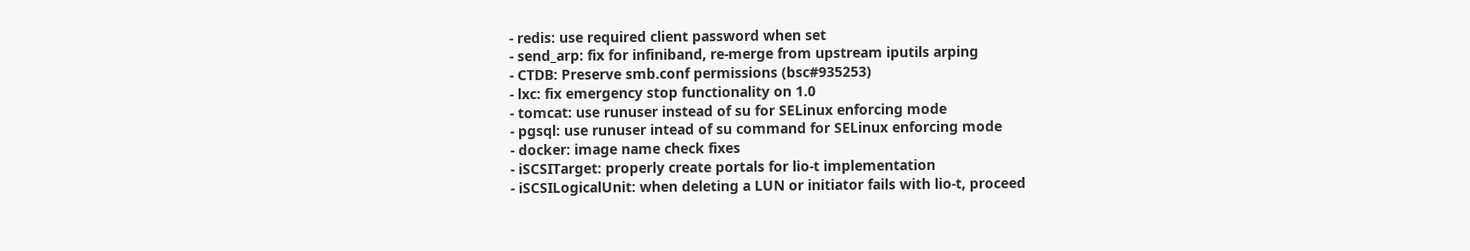- redis: use required client password when set
- send_arp: fix for infiniband, re-merge from upstream iputils arping
- CTDB: Preserve smb.conf permissions (bsc#935253)
- lxc: fix emergency stop functionality on 1.0
- tomcat: use runuser instead of su for SELinux enforcing mode
- pgsql: use runuser intead of su command for SELinux enforcing mode
- docker: image name check fixes
- iSCSITarget: properly create portals for lio-t implementation
- iSCSILogicalUnit: when deleting a LUN or initiator fails with lio-t, proceed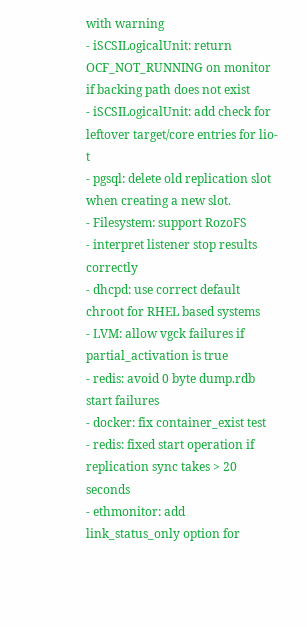with warning
- iSCSILogicalUnit: return OCF_NOT_RUNNING on monitor if backing path does not exist
- iSCSILogicalUnit: add check for leftover target/core entries for lio-t
- pgsql: delete old replication slot when creating a new slot.
- Filesystem: support RozoFS
- interpret listener stop results correctly
- dhcpd: use correct default chroot for RHEL based systems
- LVM: allow vgck failures if partial_activation is true
- redis: avoid 0 byte dump.rdb start failures
- docker: fix container_exist test
- redis: fixed start operation if replication sync takes > 20 seconds
- ethmonitor: add link_status_only option for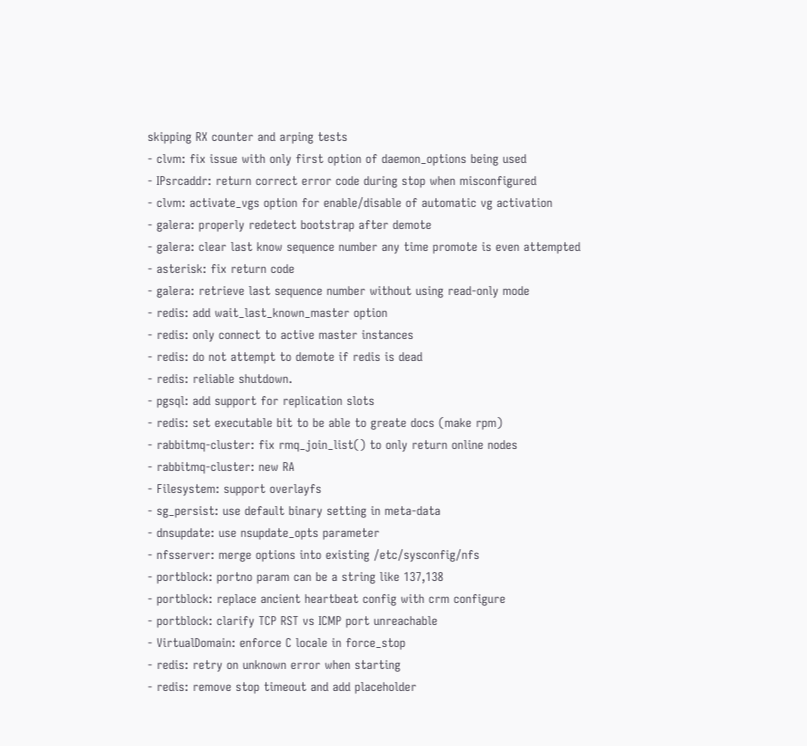skipping RX counter and arping tests
- clvm: fix issue with only first option of daemon_options being used
- IPsrcaddr: return correct error code during stop when misconfigured
- clvm: activate_vgs option for enable/disable of automatic vg activation
- galera: properly redetect bootstrap after demote
- galera: clear last know sequence number any time promote is even attempted
- asterisk: fix return code
- galera: retrieve last sequence number without using read-only mode
- redis: add wait_last_known_master option
- redis: only connect to active master instances
- redis: do not attempt to demote if redis is dead
- redis: reliable shutdown.
- pgsql: add support for replication slots
- redis: set executable bit to be able to greate docs (make rpm)
- rabbitmq-cluster: fix rmq_join_list() to only return online nodes
- rabbitmq-cluster: new RA
- Filesystem: support overlayfs
- sg_persist: use default binary setting in meta-data
- dnsupdate: use nsupdate_opts parameter
- nfsserver: merge options into existing /etc/sysconfig/nfs
- portblock: portno param can be a string like 137,138
- portblock: replace ancient heartbeat config with crm configure
- portblock: clarify TCP RST vs ICMP port unreachable
- VirtualDomain: enforce C locale in force_stop
- redis: retry on unknown error when starting
- redis: remove stop timeout and add placeholder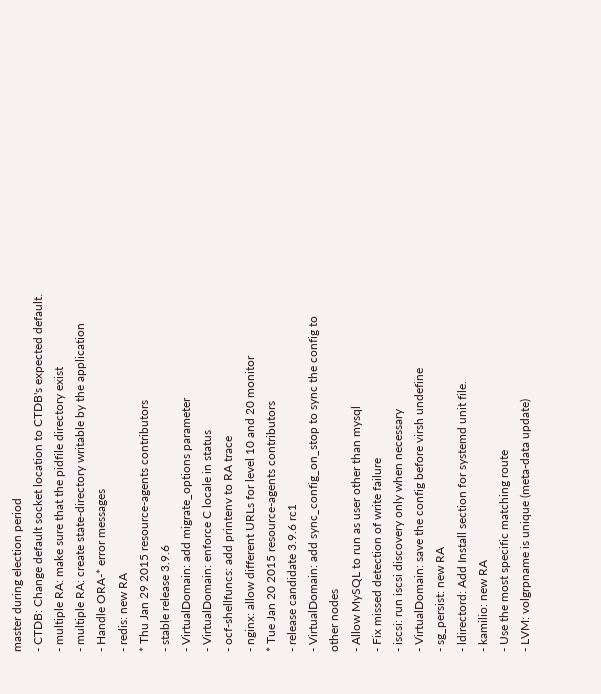master during election period
- CTDB: Change default socket location to CTDB's expected default.
- multiple RA: make sure that the pidfile directory exist
- multiple RA: create state-directory writable by the application
- Handle ORA-* error messages
- redis: new RA
* Thu Jan 29 2015 resource-agents contributors
- stable release 3.9.6
- VirtualDomain: add migrate_options parameter
- VirtualDomain: enforce C locale in status
- ocf-shellfuncs: add printenv to RA trace
- nginx: allow different URLs for level 10 and 20 monitor
* Tue Jan 20 2015 resource-agents contributors
- release candidate 3.9.6 rc1
- VirtualDomain: add sync_config_on_stop to sync the config to
other nodes
- Allow MySQL to run as user other than mysql
- Fix missed detection of write failure
- iscsi: run iscsi discovery only when necessary
- VirtualDomain: save the config before virsh undefine
- sg_persist: new RA
- ldirectord: Add Install section for systemd unit file.
- kamilio: new RA
- Use the most specific matching route
- LVM: volgrpname is unique (meta-data update)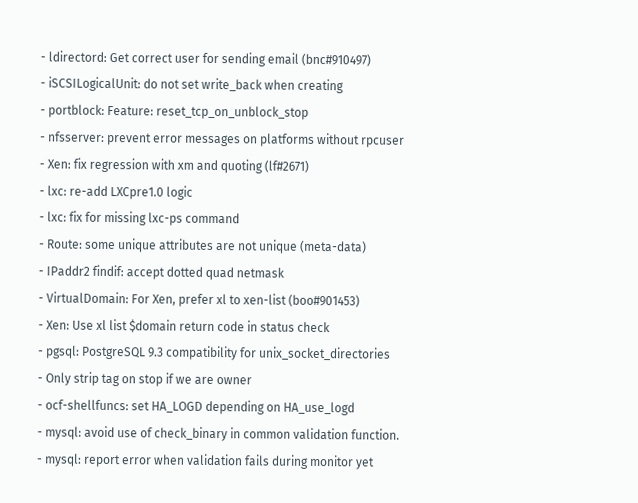- ldirectord: Get correct user for sending email (bnc#910497)
- iSCSILogicalUnit: do not set write_back when creating
- portblock: Feature: reset_tcp_on_unblock_stop
- nfsserver: prevent error messages on platforms without rpcuser
- Xen: fix regression with xm and quoting (lf#2671)
- lxc: re-add LXCpre1.0 logic
- lxc: fix for missing lxc-ps command
- Route: some unique attributes are not unique (meta-data)
- IPaddr2 findif: accept dotted quad netmask
- VirtualDomain: For Xen, prefer xl to xen-list (boo#901453)
- Xen: Use xl list $domain return code in status check
- pgsql: PostgreSQL 9.3 compatibility for unix_socket_directories
- Only strip tag on stop if we are owner
- ocf-shellfuncs: set HA_LOGD depending on HA_use_logd
- mysql: avoid use of check_binary in common validation function.
- mysql: report error when validation fails during monitor yet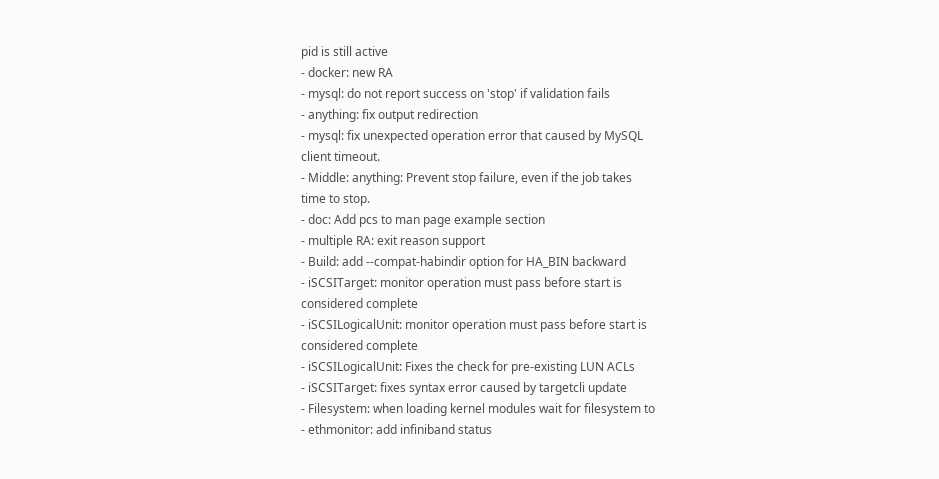pid is still active
- docker: new RA
- mysql: do not report success on 'stop' if validation fails
- anything: fix output redirection
- mysql: fix unexpected operation error that caused by MySQL
client timeout.
- Middle: anything: Prevent stop failure, even if the job takes
time to stop.
- doc: Add pcs to man page example section
- multiple RA: exit reason support
- Build: add --compat-habindir option for HA_BIN backward
- iSCSITarget: monitor operation must pass before start is
considered complete
- iSCSILogicalUnit: monitor operation must pass before start is
considered complete
- iSCSILogicalUnit: Fixes the check for pre-existing LUN ACLs
- iSCSITarget: fixes syntax error caused by targetcli update
- Filesystem: when loading kernel modules wait for filesystem to
- ethmonitor: add infiniband status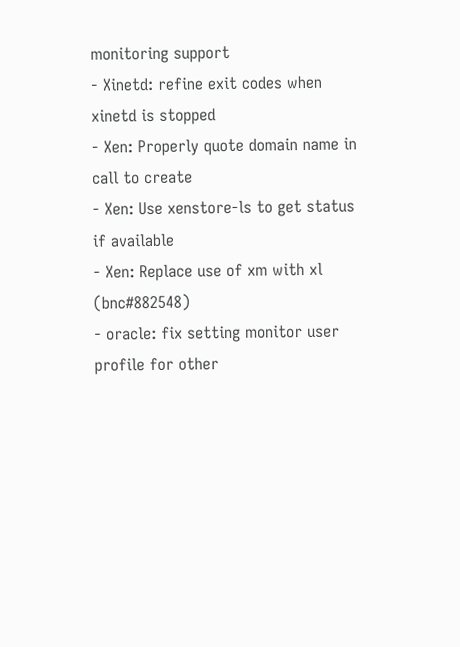monitoring support
- Xinetd: refine exit codes when xinetd is stopped
- Xen: Properly quote domain name in call to create
- Xen: Use xenstore-ls to get status if available
- Xen: Replace use of xm with xl (bnc#882548)
- oracle: fix setting monitor user profile for other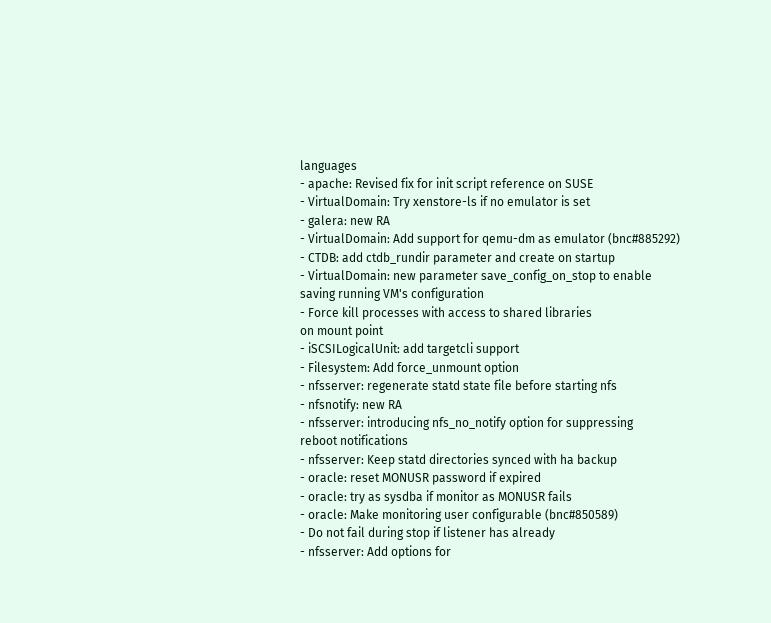languages
- apache: Revised fix for init script reference on SUSE
- VirtualDomain: Try xenstore-ls if no emulator is set
- galera: new RA
- VirtualDomain: Add support for qemu-dm as emulator (bnc#885292)
- CTDB: add ctdb_rundir parameter and create on startup
- VirtualDomain: new parameter save_config_on_stop to enable
saving running VM's configuration
- Force kill processes with access to shared libraries
on mount point
- iSCSILogicalUnit: add targetcli support
- Filesystem: Add force_unmount option
- nfsserver: regenerate statd state file before starting nfs
- nfsnotify: new RA
- nfsserver: introducing nfs_no_notify option for suppressing
reboot notifications
- nfsserver: Keep statd directories synced with ha backup
- oracle: reset MONUSR password if expired
- oracle: try as sysdba if monitor as MONUSR fails
- oracle: Make monitoring user configurable (bnc#850589)
- Do not fail during stop if listener has already
- nfsserver: Add options for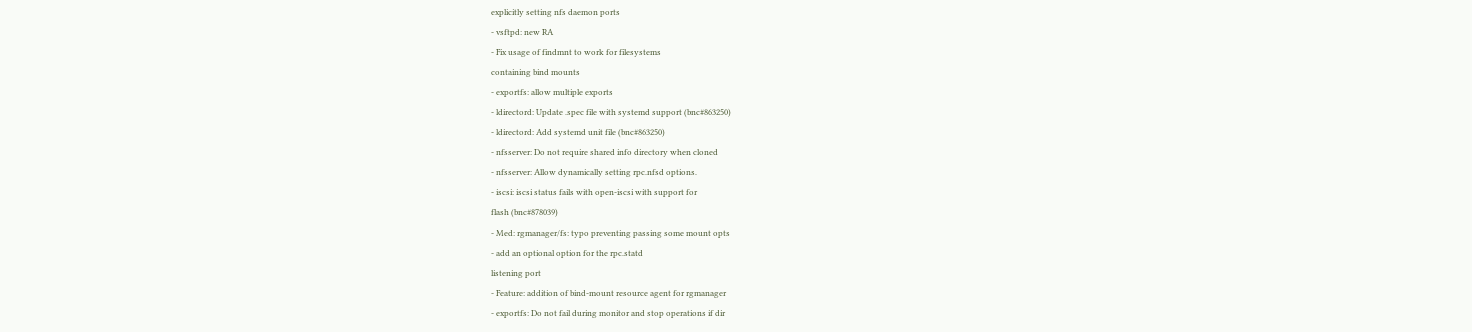explicitly setting nfs daemon ports
- vsftpd: new RA
- Fix usage of findmnt to work for filesystems
containing bind mounts
- exportfs: allow multiple exports
- ldirectord: Update .spec file with systemd support (bnc#863250)
- ldirectord: Add systemd unit file (bnc#863250)
- nfsserver: Do not require shared info directory when cloned
- nfsserver: Allow dynamically setting rpc.nfsd options.
- iscsi: iscsi status fails with open-iscsi with support for
flash (bnc#878039)
- Med: rgmanager/fs: typo preventing passing some mount opts
- add an optional option for the rpc.statd
listening port
- Feature: addition of bind-mount resource agent for rgmanager
- exportfs: Do not fail during monitor and stop operations if dir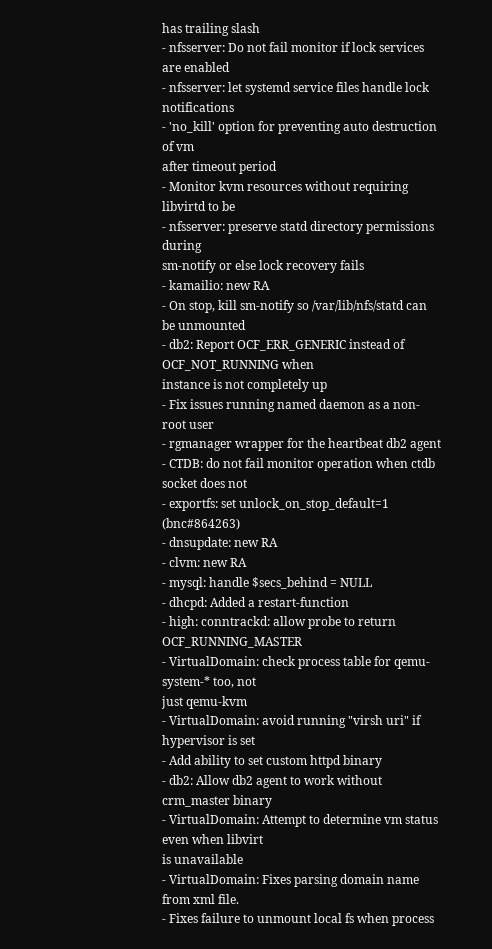has trailing slash
- nfsserver: Do not fail monitor if lock services are enabled
- nfsserver: let systemd service files handle lock notifications
- 'no_kill' option for preventing auto destruction of vm
after timeout period
- Monitor kvm resources without requiring libvirtd to be
- nfsserver: preserve statd directory permissions during
sm-notify or else lock recovery fails
- kamailio: new RA
- On stop, kill sm-notify so /var/lib/nfs/statd can
be unmounted
- db2: Report OCF_ERR_GENERIC instead of OCF_NOT_RUNNING when
instance is not completely up
- Fix issues running named daemon as a non-root user
- rgmanager wrapper for the heartbeat db2 agent
- CTDB: do not fail monitor operation when ctdb socket does not
- exportfs: set unlock_on_stop_default=1 (bnc#864263)
- dnsupdate: new RA
- clvm: new RA
- mysql: handle $secs_behind = NULL
- dhcpd: Added a restart-function
- high: conntrackd: allow probe to return OCF_RUNNING_MASTER
- VirtualDomain: check process table for qemu-system-* too, not
just qemu-kvm
- VirtualDomain: avoid running "virsh uri" if hypervisor is set
- Add ability to set custom httpd binary
- db2: Allow db2 agent to work without crm_master binary
- VirtualDomain: Attempt to determine vm status even when libvirt
is unavailable
- VirtualDomain: Fixes parsing domain name from xml file.
- Fixes failure to unmount local fs when process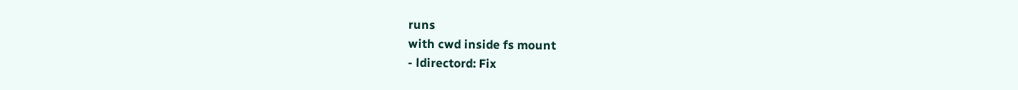runs
with cwd inside fs mount
- ldirectord: Fix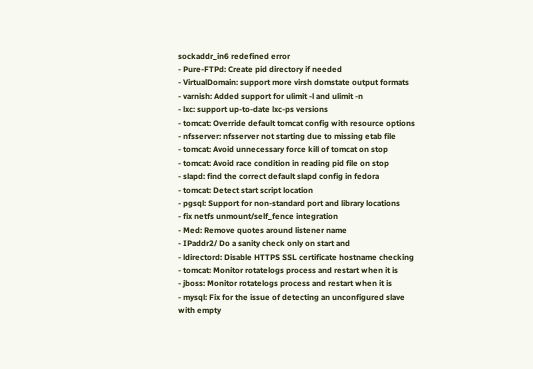sockaddr_in6 redefined error
- Pure-FTPd: Create pid directory if needed
- VirtualDomain: support more virsh domstate output formats
- varnish: Added support for ulimit -l and ulimit -n
- lxc: support up-to-date lxc-ps versions
- tomcat: Override default tomcat config with resource options
- nfsserver: nfsserver not starting due to missing etab file
- tomcat: Avoid unnecessary force kill of tomcat on stop
- tomcat: Avoid race condition in reading pid file on stop
- slapd: find the correct default slapd config in fedora
- tomcat: Detect start script location
- pgsql: Support for non-standard port and library locations
- fix netfs unmount/self_fence integration
- Med: Remove quotes around listener name
- IPaddr2/ Do a sanity check only on start and
- ldirectord: Disable HTTPS SSL certificate hostname checking
- tomcat: Monitor rotatelogs process and restart when it is
- jboss: Monitor rotatelogs process and restart when it is
- mysql: Fix for the issue of detecting an unconfigured slave
with empty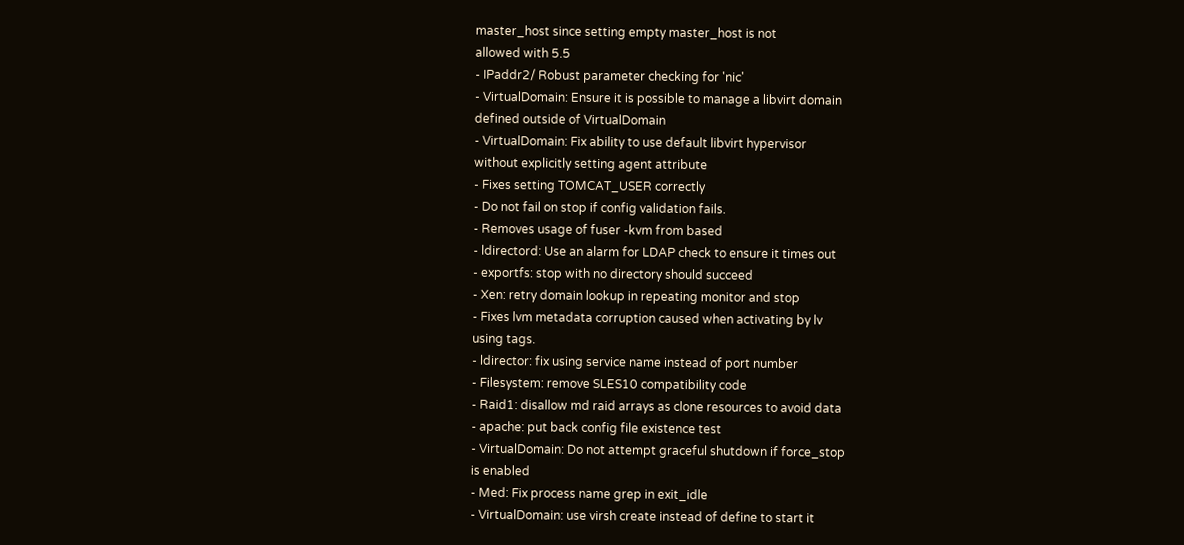master_host since setting empty master_host is not
allowed with 5.5
- IPaddr2/ Robust parameter checking for 'nic'
- VirtualDomain: Ensure it is possible to manage a libvirt domain
defined outside of VirtualDomain
- VirtualDomain: Fix ability to use default libvirt hypervisor
without explicitly setting agent attribute
- Fixes setting TOMCAT_USER correctly
- Do not fail on stop if config validation fails.
- Removes usage of fuser -kvm from based
- ldirectord: Use an alarm for LDAP check to ensure it times out
- exportfs: stop with no directory should succeed
- Xen: retry domain lookup in repeating monitor and stop
- Fixes lvm metadata corruption caused when activating by lv
using tags.
- ldirector: fix using service name instead of port number
- Filesystem: remove SLES10 compatibility code
- Raid1: disallow md raid arrays as clone resources to avoid data
- apache: put back config file existence test
- VirtualDomain: Do not attempt graceful shutdown if force_stop
is enabled
- Med: Fix process name grep in exit_idle
- VirtualDomain: use virsh create instead of define to start it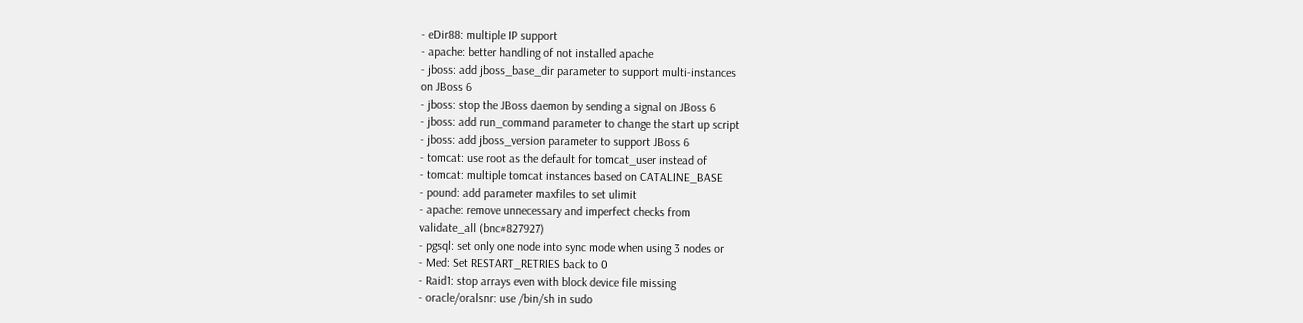- eDir88: multiple IP support
- apache: better handling of not installed apache
- jboss: add jboss_base_dir parameter to support multi-instances
on JBoss 6
- jboss: stop the JBoss daemon by sending a signal on JBoss 6
- jboss: add run_command parameter to change the start up script
- jboss: add jboss_version parameter to support JBoss 6
- tomcat: use root as the default for tomcat_user instead of
- tomcat: multiple tomcat instances based on CATALINE_BASE
- pound: add parameter maxfiles to set ulimit
- apache: remove unnecessary and imperfect checks from
validate_all (bnc#827927)
- pgsql: set only one node into sync mode when using 3 nodes or
- Med: Set RESTART_RETRIES back to 0
- Raid1: stop arrays even with block device file missing
- oracle/oralsnr: use /bin/sh in sudo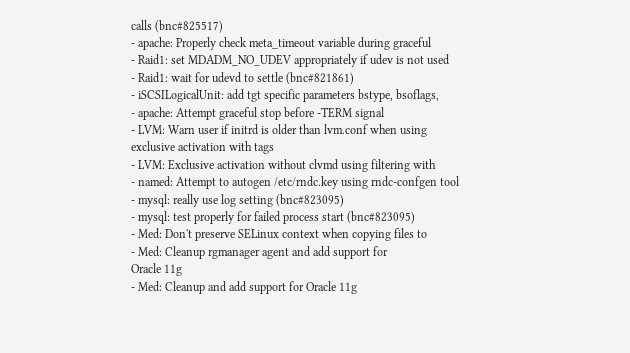calls (bnc#825517)
- apache: Properly check meta_timeout variable during graceful
- Raid1: set MDADM_NO_UDEV appropriately if udev is not used
- Raid1: wait for udevd to settle (bnc#821861)
- iSCSILogicalUnit: add tgt specific parameters bstype, bsoflags,
- apache: Attempt graceful stop before -TERM signal
- LVM: Warn user if initrd is older than lvm.conf when using
exclusive activation with tags
- LVM: Exclusive activation without clvmd using filtering with
- named: Attempt to autogen /etc/rndc.key using rndc-confgen tool
- mysql: really use log setting (bnc#823095)
- mysql: test properly for failed process start (bnc#823095)
- Med: Don't preserve SELinux context when copying files to
- Med: Cleanup rgmanager agent and add support for
Oracle 11g
- Med: Cleanup and add support for Oracle 11g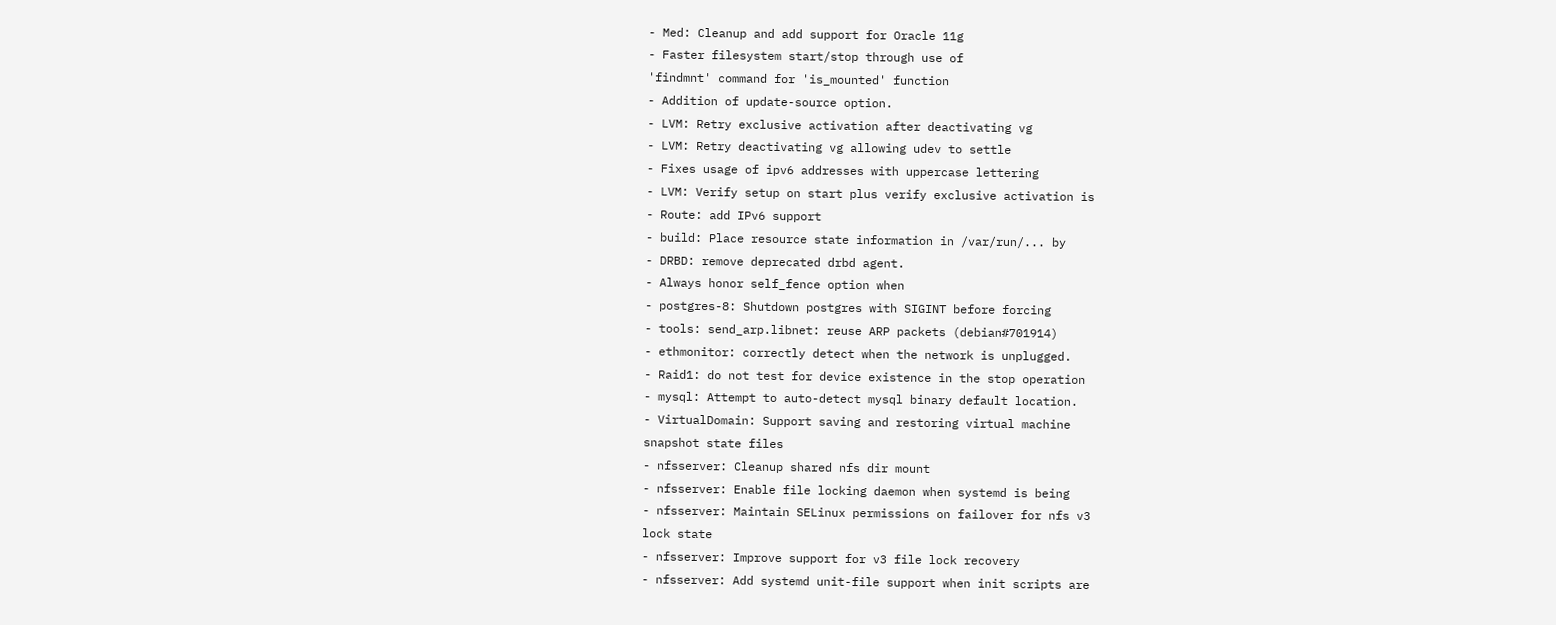- Med: Cleanup and add support for Oracle 11g
- Faster filesystem start/stop through use of
'findmnt' command for 'is_mounted' function
- Addition of update-source option.
- LVM: Retry exclusive activation after deactivating vg
- LVM: Retry deactivating vg allowing udev to settle
- Fixes usage of ipv6 addresses with uppercase lettering
- LVM: Verify setup on start plus verify exclusive activation is
- Route: add IPv6 support
- build: Place resource state information in /var/run/... by
- DRBD: remove deprecated drbd agent.
- Always honor self_fence option when
- postgres-8: Shutdown postgres with SIGINT before forcing
- tools: send_arp.libnet: reuse ARP packets (debian#701914)
- ethmonitor: correctly detect when the network is unplugged.
- Raid1: do not test for device existence in the stop operation
- mysql: Attempt to auto-detect mysql binary default location.
- VirtualDomain: Support saving and restoring virtual machine
snapshot state files
- nfsserver: Cleanup shared nfs dir mount
- nfsserver: Enable file locking daemon when systemd is being
- nfsserver: Maintain SELinux permissions on failover for nfs v3
lock state
- nfsserver: Improve support for v3 file lock recovery
- nfsserver: Add systemd unit-file support when init scripts are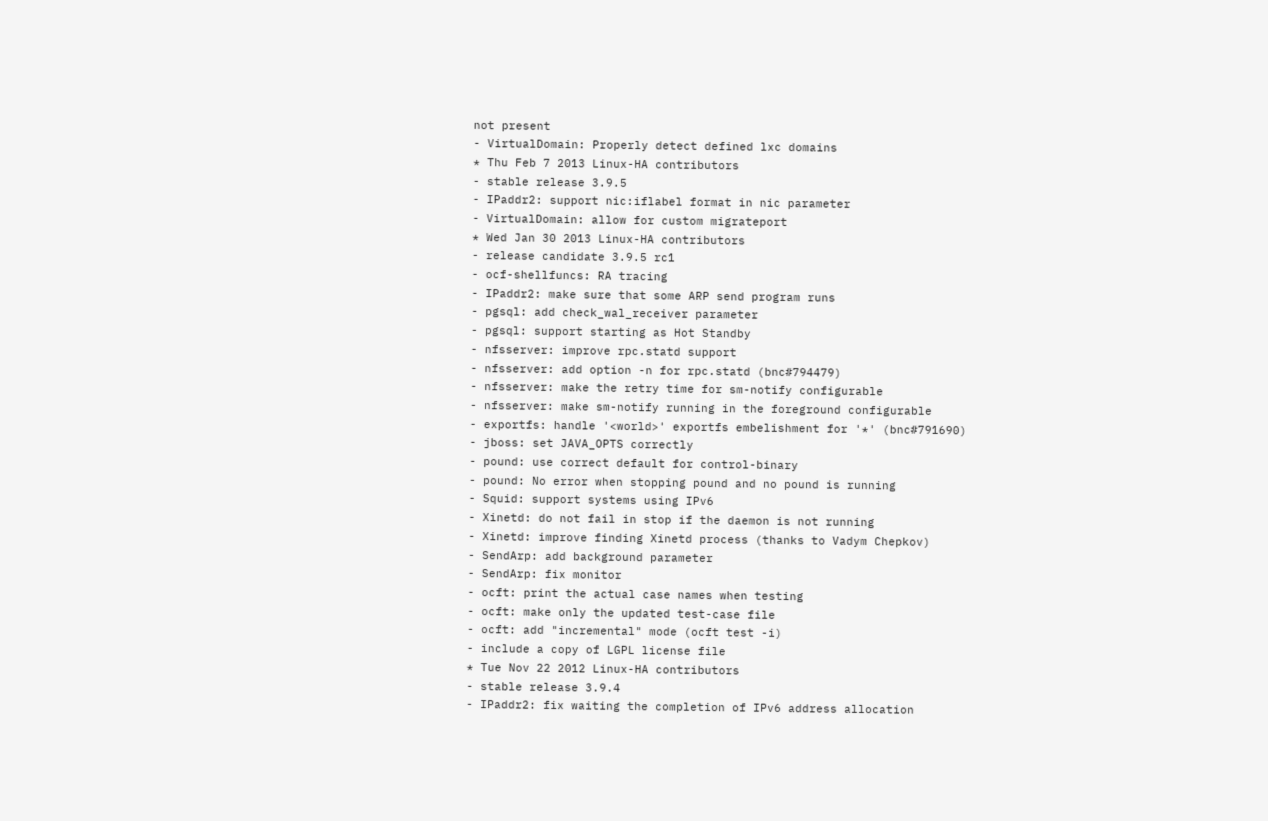not present
- VirtualDomain: Properly detect defined lxc domains
* Thu Feb 7 2013 Linux-HA contributors
- stable release 3.9.5
- IPaddr2: support nic:iflabel format in nic parameter
- VirtualDomain: allow for custom migrateport
* Wed Jan 30 2013 Linux-HA contributors
- release candidate 3.9.5 rc1
- ocf-shellfuncs: RA tracing
- IPaddr2: make sure that some ARP send program runs
- pgsql: add check_wal_receiver parameter
- pgsql: support starting as Hot Standby
- nfsserver: improve rpc.statd support
- nfsserver: add option -n for rpc.statd (bnc#794479)
- nfsserver: make the retry time for sm-notify configurable
- nfsserver: make sm-notify running in the foreground configurable
- exportfs: handle '<world>' exportfs embelishment for '*' (bnc#791690)
- jboss: set JAVA_OPTS correctly
- pound: use correct default for control-binary
- pound: No error when stopping pound and no pound is running
- Squid: support systems using IPv6
- Xinetd: do not fail in stop if the daemon is not running
- Xinetd: improve finding Xinetd process (thanks to Vadym Chepkov)
- SendArp: add background parameter
- SendArp: fix monitor
- ocft: print the actual case names when testing
- ocft: make only the updated test-case file
- ocft: add "incremental" mode (ocft test -i)
- include a copy of LGPL license file
* Tue Nov 22 2012 Linux-HA contributors
- stable release 3.9.4
- IPaddr2: fix waiting the completion of IPv6 address allocation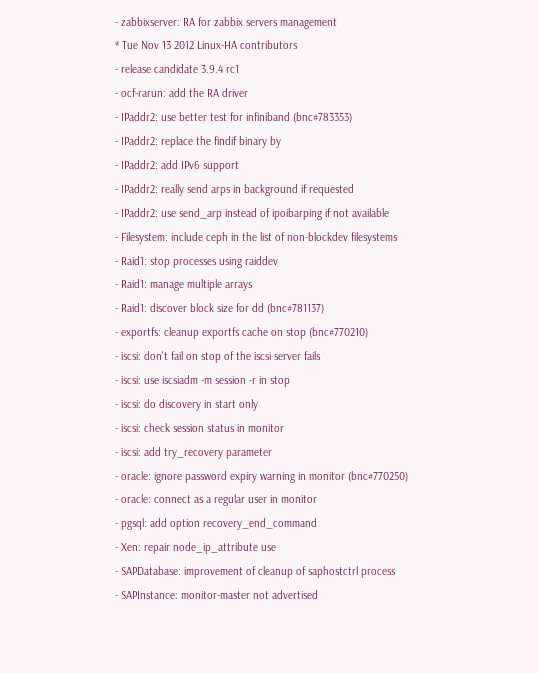- zabbixserver: RA for zabbix servers management
* Tue Nov 13 2012 Linux-HA contributors
- release candidate 3.9.4 rc1
- ocf-rarun: add the RA driver
- IPaddr2: use better test for infiniband (bnc#783353)
- IPaddr2: replace the findif binary by
- IPaddr2: add IPv6 support
- IPaddr2: really send arps in background if requested
- IPaddr2: use send_arp instead of ipoibarping if not available
- Filesystem: include ceph in the list of non-blockdev filesystems
- Raid1: stop processes using raiddev
- Raid1: manage multiple arrays
- Raid1: discover block size for dd (bnc#781137)
- exportfs: cleanup exportfs cache on stop (bnc#770210)
- iscsi: don't fail on stop of the iscsi server fails
- iscsi: use iscsiadm -m session -r in stop
- iscsi: do discovery in start only
- iscsi: check session status in monitor
- iscsi: add try_recovery parameter
- oracle: ignore password expiry warning in monitor (bnc#770250)
- oracle: connect as a regular user in monitor
- pgsql: add option recovery_end_command
- Xen: repair node_ip_attribute use
- SAPDatabase: improvement of cleanup of saphostctrl process
- SAPInstance: monitor-master not advertised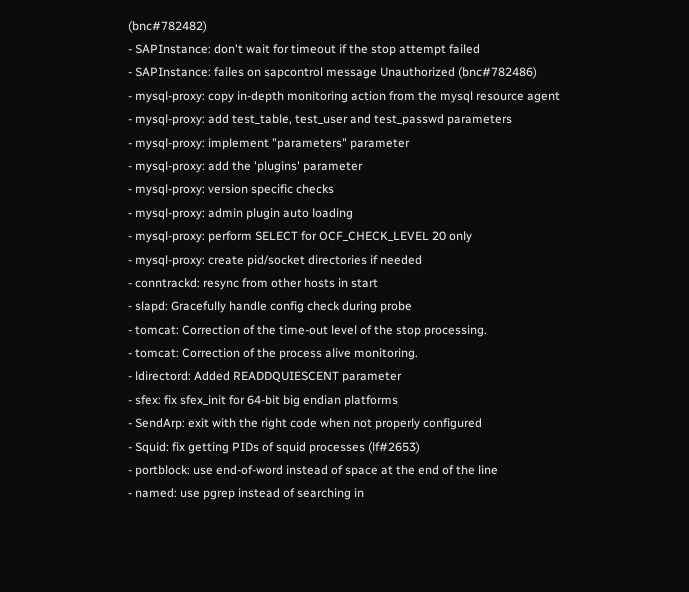(bnc#782482)
- SAPInstance: don't wait for timeout if the stop attempt failed
- SAPInstance: failes on sapcontrol message Unauthorized (bnc#782486)
- mysql-proxy: copy in-depth monitoring action from the mysql resource agent
- mysql-proxy: add test_table, test_user and test_passwd parameters
- mysql-proxy: implement "parameters" parameter
- mysql-proxy: add the 'plugins' parameter
- mysql-proxy: version specific checks
- mysql-proxy: admin plugin auto loading
- mysql-proxy: perform SELECT for OCF_CHECK_LEVEL 20 only
- mysql-proxy: create pid/socket directories if needed
- conntrackd: resync from other hosts in start
- slapd: Gracefully handle config check during probe
- tomcat: Correction of the time-out level of the stop processing.
- tomcat: Correction of the process alive monitoring.
- ldirectord: Added READDQUIESCENT parameter
- sfex: fix sfex_init for 64-bit big endian platforms
- SendArp: exit with the right code when not properly configured
- Squid: fix getting PIDs of squid processes (lf#2653)
- portblock: use end-of-word instead of space at the end of the line
- named: use pgrep instead of searching in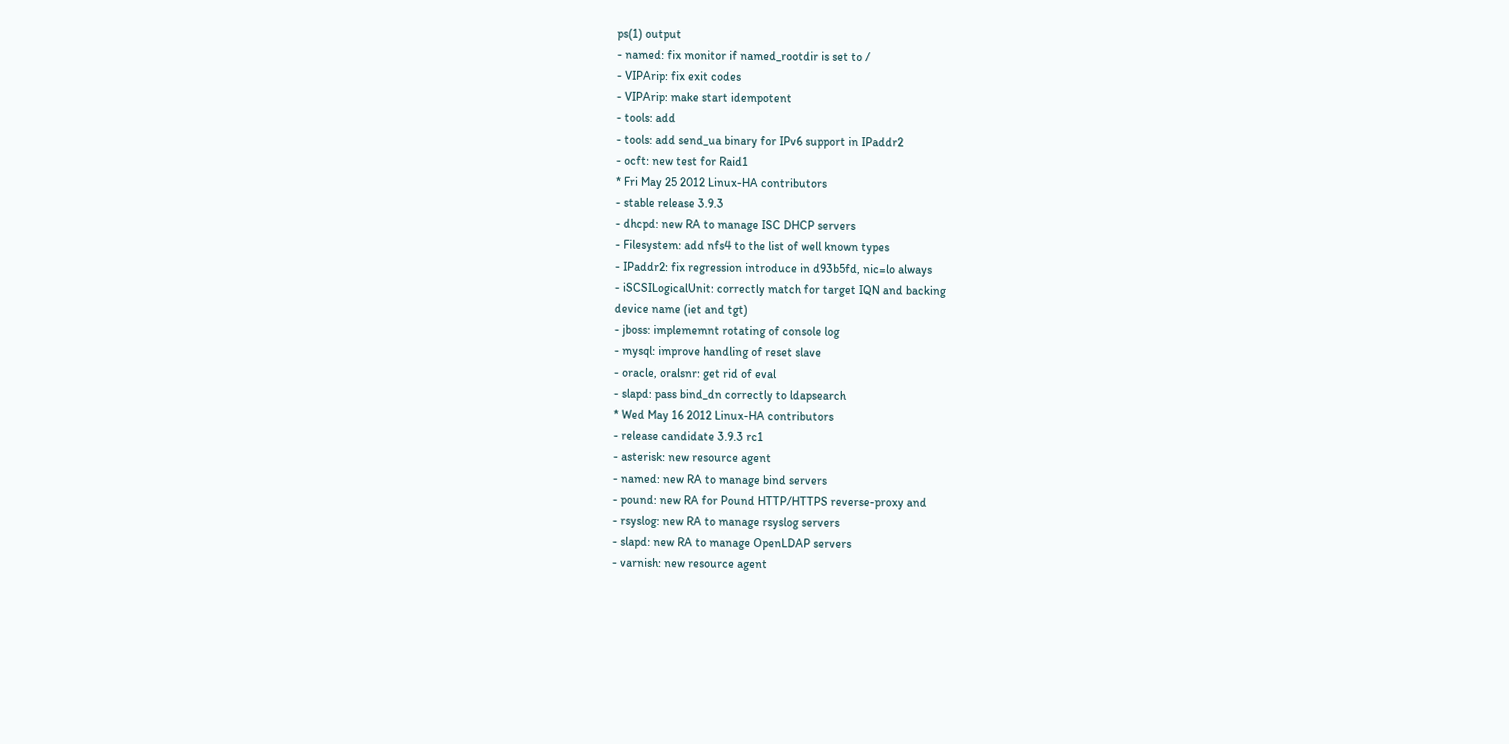ps(1) output
- named: fix monitor if named_rootdir is set to /
- VIPArip: fix exit codes
- VIPArip: make start idempotent
- tools: add
- tools: add send_ua binary for IPv6 support in IPaddr2
- ocft: new test for Raid1
* Fri May 25 2012 Linux-HA contributors
- stable release 3.9.3
- dhcpd: new RA to manage ISC DHCP servers
- Filesystem: add nfs4 to the list of well known types
- IPaddr2: fix regression introduce in d93b5fd, nic=lo always
- iSCSILogicalUnit: correctly match for target IQN and backing
device name (iet and tgt)
- jboss: implememnt rotating of console log
- mysql: improve handling of reset slave
- oracle, oralsnr: get rid of eval
- slapd: pass bind_dn correctly to ldapsearch
* Wed May 16 2012 Linux-HA contributors
- release candidate 3.9.3 rc1
- asterisk: new resource agent
- named: new RA to manage bind servers
- pound: new RA for Pound HTTP/HTTPS reverse-proxy and
- rsyslog: new RA to manage rsyslog servers
- slapd: new RA to manage OpenLDAP servers
- varnish: new resource agent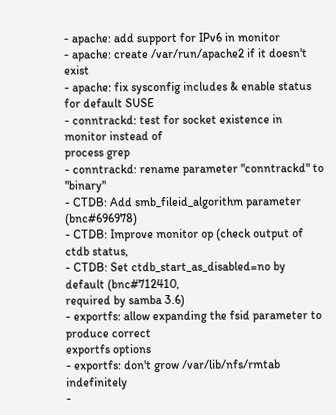- apache: add support for IPv6 in monitor
- apache: create /var/run/apache2 if it doesn't exist
- apache: fix sysconfig includes & enable status for default SUSE
- conntrackd: test for socket existence in monitor instead of
process grep
- conntrackd: rename parameter "conntrackd" to "binary"
- CTDB: Add smb_fileid_algorithm parameter (bnc#696978)
- CTDB: Improve monitor op (check output of ctdb status,
- CTDB: Set ctdb_start_as_disabled=no by default (bnc#712410,
required by samba 3.6)
- exportfs: allow expanding the fsid parameter to produce correct
exportfs options
- exportfs: don't grow /var/lib/nfs/rmtab indefinitely
-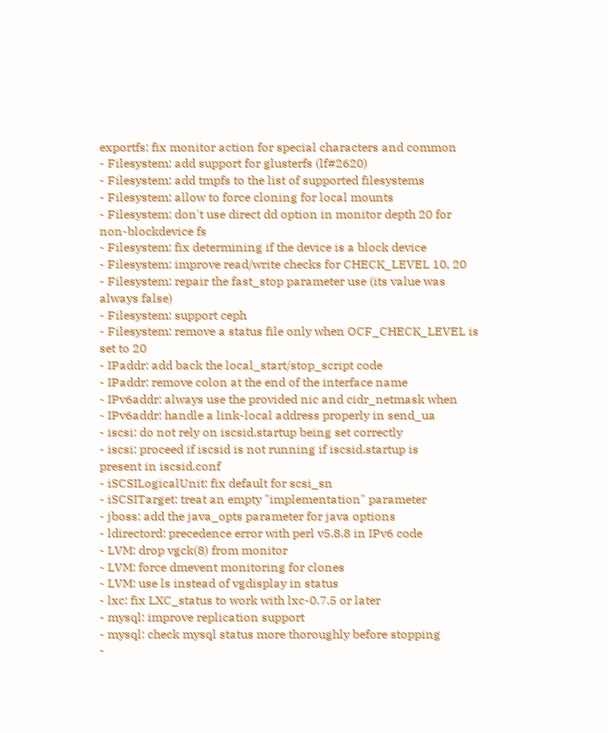exportfs: fix monitor action for special characters and common
- Filesystem: add support for glusterfs (lf#2620)
- Filesystem: add tmpfs to the list of supported filesystems
- Filesystem: allow to force cloning for local mounts
- Filesystem: don't use direct dd option in monitor depth 20 for
non-blockdevice fs
- Filesystem: fix determining if the device is a block device
- Filesystem: improve read/write checks for CHECK_LEVEL 10, 20
- Filesystem: repair the fast_stop parameter use (its value was
always false)
- Filesystem: support ceph
- Filesystem: remove a status file only when OCF_CHECK_LEVEL is
set to 20
- IPaddr: add back the local_start/stop_script code
- IPaddr: remove colon at the end of the interface name
- IPv6addr: always use the provided nic and cidr_netmask when
- IPv6addr: handle a link-local address properly in send_ua
- iscsi: do not rely on iscsid.startup being set correctly
- iscsi: proceed if iscsid is not running if iscsid.startup is
present in iscsid.conf
- iSCSILogicalUnit: fix default for scsi_sn
- iSCSITarget: treat an empty "implementation" parameter
- jboss: add the java_opts parameter for java options
- ldirectord: precedence error with perl v5.8.8 in IPv6 code
- LVM: drop vgck(8) from monitor
- LVM: force dmevent monitoring for clones
- LVM: use ls instead of vgdisplay in status
- lxc: fix LXC_status to work with lxc-0.7.5 or later
- mysql: improve replication support
- mysql: check mysql status more thoroughly before stopping
-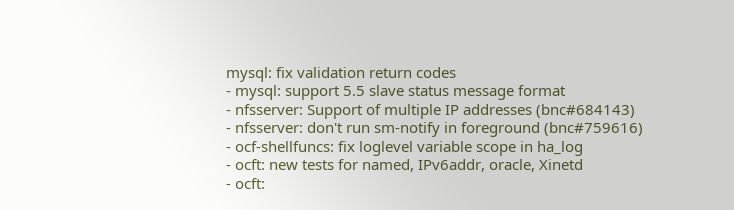mysql: fix validation return codes
- mysql: support 5.5 slave status message format
- nfsserver: Support of multiple IP addresses (bnc#684143)
- nfsserver: don't run sm-notify in foreground (bnc#759616)
- ocf-shellfuncs: fix loglevel variable scope in ha_log
- ocft: new tests for named, IPv6addr, oracle, Xinetd
- ocft: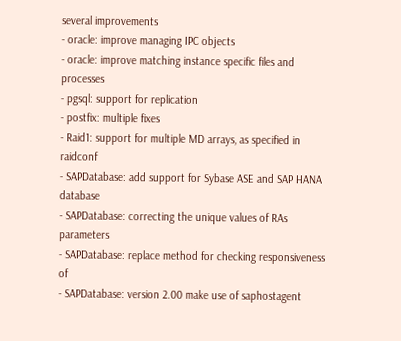several improvements
- oracle: improve managing IPC objects
- oracle: improve matching instance specific files and processes
- pgsql: support for replication
- postfix: multiple fixes
- Raid1: support for multiple MD arrays, as specified in raidconf
- SAPDatabase: add support for Sybase ASE and SAP HANA database
- SAPDatabase: correcting the unique values of RAs parameters
- SAPDatabase: replace method for checking responsiveness of
- SAPDatabase: version 2.00 make use of saphostagent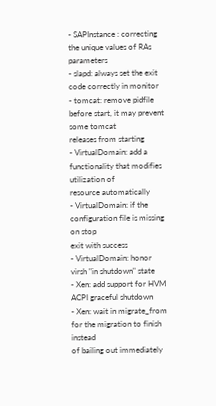- SAPInstance : correcting the unique values of RAs parameters
- slapd: always set the exit code correctly in monitor
- tomcat: remove pidfile before start, it may prevent some tomcat
releases from starting
- VirtualDomain: add a functionality that modifies utilization of
resource automatically
- VirtualDomain: if the configuration file is missing on stop
exit with success
- VirtualDomain: honor virsh "in shutdown" state
- Xen: add support for HVM ACPI graceful shutdown
- Xen: wait in migrate_from for the migration to finish instead
of bailing out immediately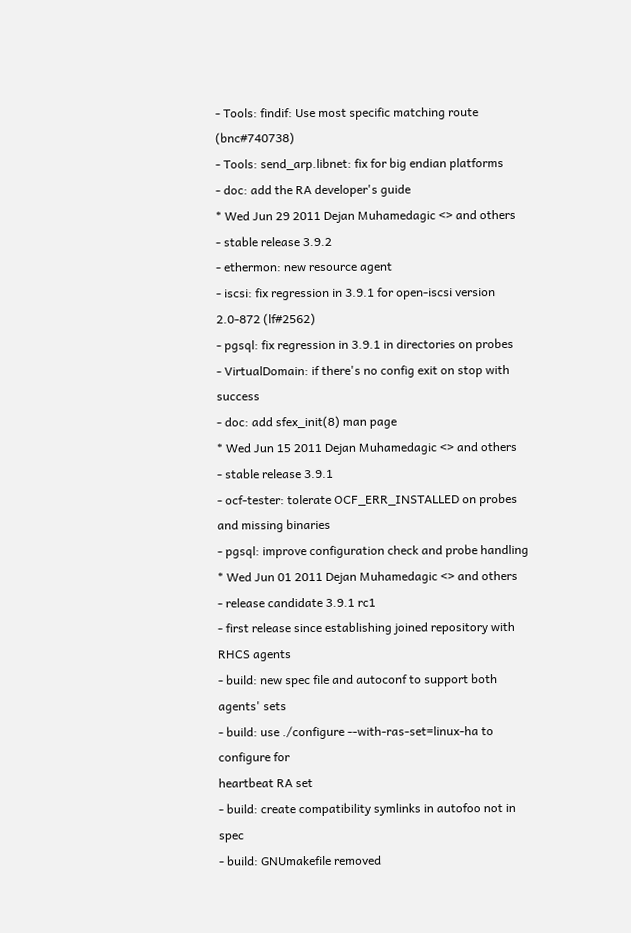- Tools: findif: Use most specific matching route (bnc#740738)
- Tools: send_arp.libnet: fix for big endian platforms
- doc: add the RA developer's guide
* Wed Jun 29 2011 Dejan Muhamedagic <> and others
- stable release 3.9.2
- ethermon: new resource agent
- iscsi: fix regression in 3.9.1 for open-iscsi version 2.0-872 (lf#2562)
- pgsql: fix regression in 3.9.1 in directories on probes
- VirtualDomain: if there's no config exit on stop with success
- doc: add sfex_init(8) man page
* Wed Jun 15 2011 Dejan Muhamedagic <> and others
- stable release 3.9.1
- ocf-tester: tolerate OCF_ERR_INSTALLED on probes and missing binaries
- pgsql: improve configuration check and probe handling
* Wed Jun 01 2011 Dejan Muhamedagic <> and others
- release candidate 3.9.1 rc1
- first release since establishing joined repository with RHCS agents
- build: new spec file and autoconf to support both agents' sets
- build: use ./configure --with-ras-set=linux-ha to configure for
heartbeat RA set
- build: create compatibility symlinks in autofoo not in spec
- build: GNUmakefile removed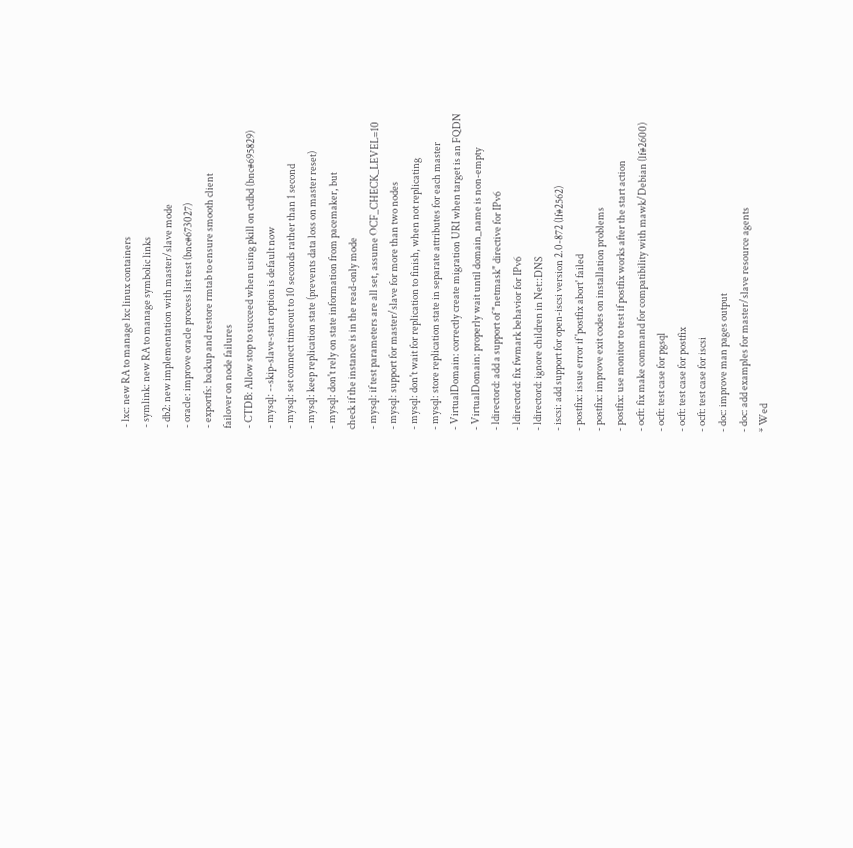- lxc: new RA to manage lxc linux containers
- symlink: new RA to manage symbolic links
- db2: new implementation with master/slave mode
- oracle: improve oracle process list test (bnc#673027)
- exportfs: backup and restore rmtab to ensure smooth client
failover on node failures
- CTDB: Allow stop to succeed when using pkill on ctdbd (bnc#695829)
- mysql: --skip-slave-start option is default now
- mysql: set connect timeout to 10 seconds rather than 1 second
- mysql: keep replication state (prevents data loss on master reset)
- mysql: don't rely on state information from pacemaker, but
check if the instance is in the read-only mode
- mysql: if test parameters are all set, assume OCF_CHECK_LEVEL=10
- mysql: support for master/slave for more than two nodes
- mysql: don't wait for replication to finish, when not replicating
- mysql: store replication state in separate attributes for each master
- VirtualDomain: correctly create migration URI when target is an FQDN
- VirtualDomain: properly wait until domain_name is non-empty
- ldirectord: add a support of "netmask" directive for IPv6
- ldirectord: fix fwmark behavior for IPv6
- ldirectord: ignore children in Net::DNS
- iscsi: add support for open-iscsi version 2.0-872 (lf#2562)
- postfix: issue error if 'postfix abort' failed
- postfix: improve exit codes on installation problems
- postfix: use monitor to test if postfix works after the start action
- ocft: fix make command for compatibility with mawk/Debian (lf#2600)
- ocft: test case for pgsql
- ocft: test case for postfix
- ocft: test case for iscsi
- doc: improve man pages output
- doc: add examples for master/slave resource agents
* Wed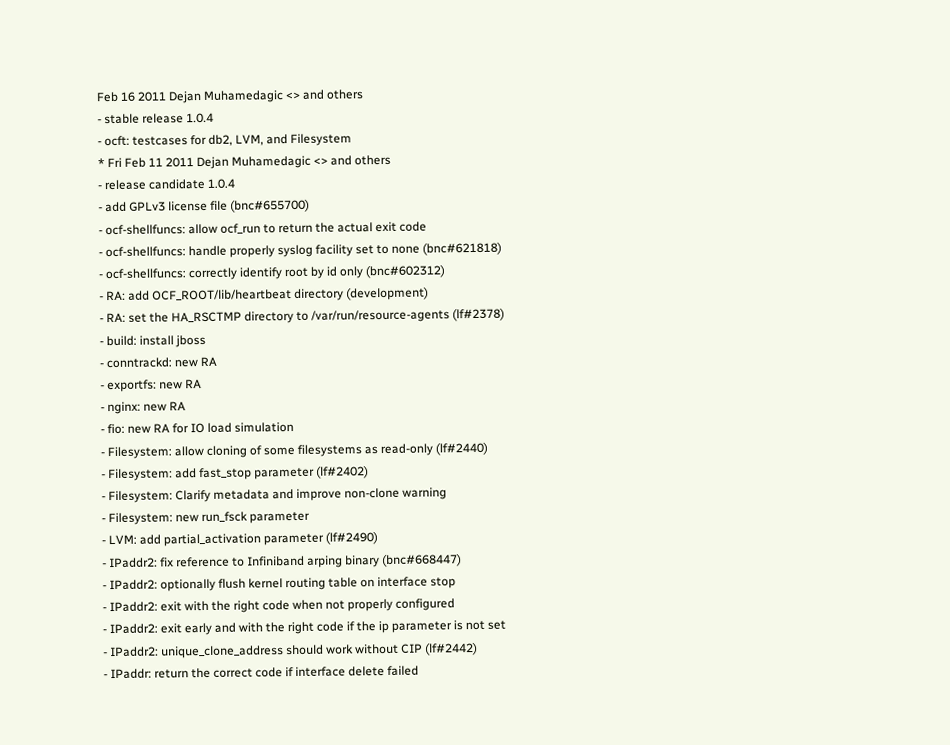Feb 16 2011 Dejan Muhamedagic <> and others
- stable release 1.0.4
- ocft: testcases for db2, LVM, and Filesystem
* Fri Feb 11 2011 Dejan Muhamedagic <> and others
- release candidate 1.0.4
- add GPLv3 license file (bnc#655700)
- ocf-shellfuncs: allow ocf_run to return the actual exit code
- ocf-shellfuncs: handle properly syslog facility set to none (bnc#621818)
- ocf-shellfuncs: correctly identify root by id only (bnc#602312)
- RA: add OCF_ROOT/lib/heartbeat directory (development)
- RA: set the HA_RSCTMP directory to /var/run/resource-agents (lf#2378)
- build: install jboss
- conntrackd: new RA
- exportfs: new RA
- nginx: new RA
- fio: new RA for IO load simulation
- Filesystem: allow cloning of some filesystems as read-only (lf#2440)
- Filesystem: add fast_stop parameter (lf#2402)
- Filesystem: Clarify metadata and improve non-clone warning
- Filesystem: new run_fsck parameter
- LVM: add partial_activation parameter (lf#2490)
- IPaddr2: fix reference to Infiniband arping binary (bnc#668447)
- IPaddr2: optionally flush kernel routing table on interface stop
- IPaddr2: exit with the right code when not properly configured
- IPaddr2: exit early and with the right code if the ip parameter is not set
- IPaddr2: unique_clone_address should work without CIP (lf#2442)
- IPaddr: return the correct code if interface delete failed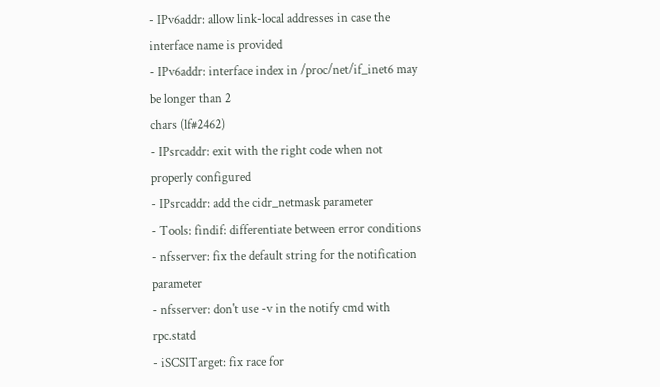- IPv6addr: allow link-local addresses in case the interface name is provided
- IPv6addr: interface index in /proc/net/if_inet6 may be longer than 2
chars (lf#2462)
- IPsrcaddr: exit with the right code when not properly configured
- IPsrcaddr: add the cidr_netmask parameter
- Tools: findif: differentiate between error conditions
- nfsserver: fix the default string for the notification parameter
- nfsserver: don't use -v in the notify cmd with rpc.statd
- iSCSITarget: fix race for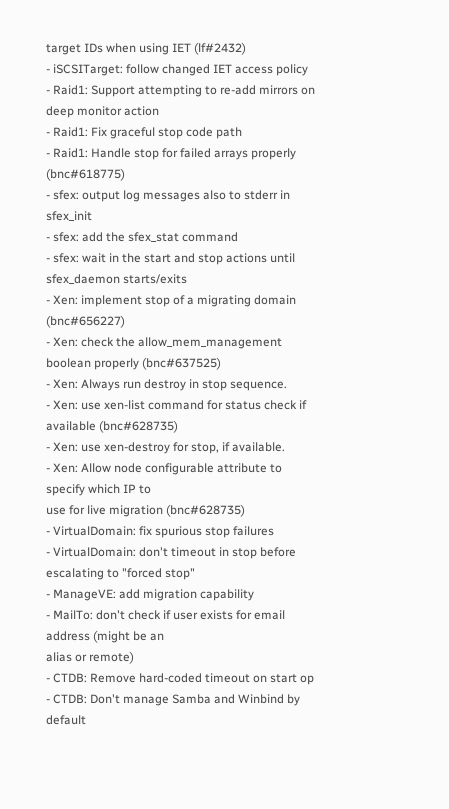target IDs when using IET (lf#2432)
- iSCSITarget: follow changed IET access policy
- Raid1: Support attempting to re-add mirrors on deep monitor action
- Raid1: Fix graceful stop code path
- Raid1: Handle stop for failed arrays properly (bnc#618775)
- sfex: output log messages also to stderr in sfex_init
- sfex: add the sfex_stat command
- sfex: wait in the start and stop actions until sfex_daemon starts/exits
- Xen: implement stop of a migrating domain (bnc#656227)
- Xen: check the allow_mem_management boolean properly (bnc#637525)
- Xen: Always run destroy in stop sequence.
- Xen: use xen-list command for status check if available (bnc#628735)
- Xen: use xen-destroy for stop, if available.
- Xen: Allow node configurable attribute to specify which IP to
use for live migration (bnc#628735)
- VirtualDomain: fix spurious stop failures
- VirtualDomain: don't timeout in stop before escalating to "forced stop"
- ManageVE: add migration capability
- MailTo: don't check if user exists for email address (might be an
alias or remote)
- CTDB: Remove hard-coded timeout on start op
- CTDB: Don't manage Samba and Winbind by default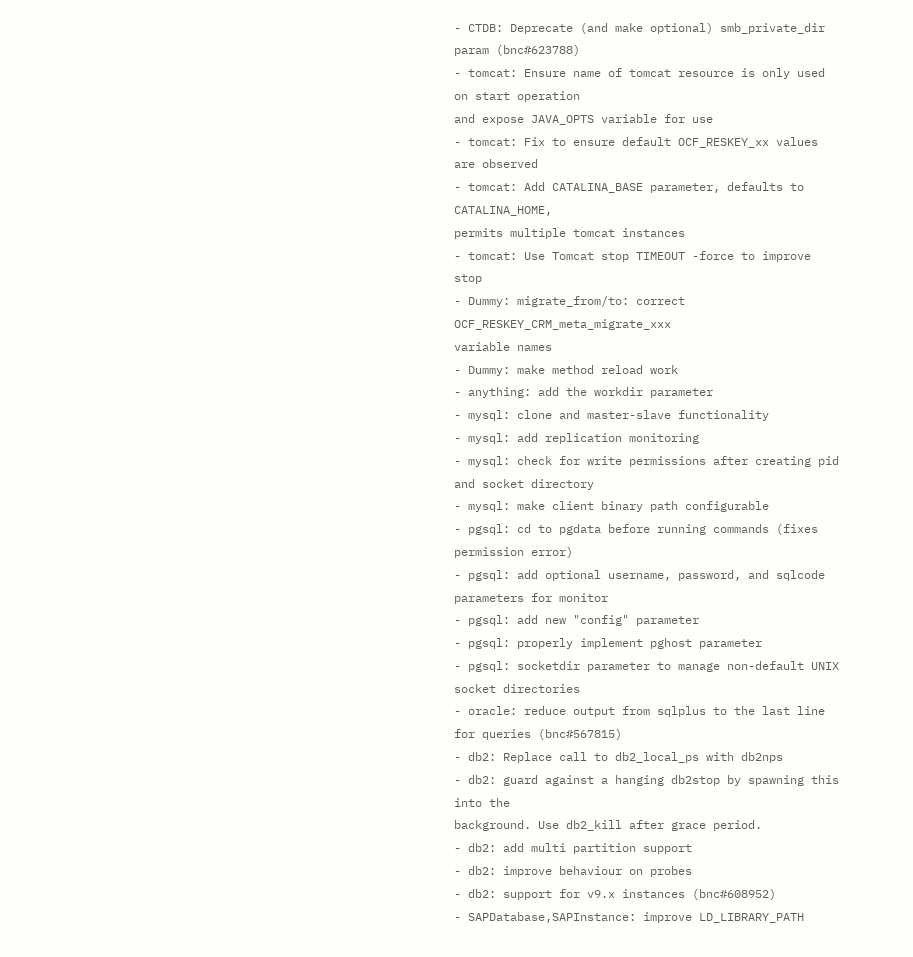- CTDB: Deprecate (and make optional) smb_private_dir param (bnc#623788)
- tomcat: Ensure name of tomcat resource is only used on start operation
and expose JAVA_OPTS variable for use
- tomcat: Fix to ensure default OCF_RESKEY_xx values are observed
- tomcat: Add CATALINA_BASE parameter, defaults to CATALINA_HOME,
permits multiple tomcat instances
- tomcat: Use Tomcat stop TIMEOUT -force to improve stop
- Dummy: migrate_from/to: correct OCF_RESKEY_CRM_meta_migrate_xxx
variable names
- Dummy: make method reload work
- anything: add the workdir parameter
- mysql: clone and master-slave functionality
- mysql: add replication monitoring
- mysql: check for write permissions after creating pid and socket directory
- mysql: make client binary path configurable
- pgsql: cd to pgdata before running commands (fixes permission error)
- pgsql: add optional username, password, and sqlcode parameters for monitor
- pgsql: add new "config" parameter
- pgsql: properly implement pghost parameter
- pgsql: socketdir parameter to manage non-default UNIX socket directories
- oracle: reduce output from sqlplus to the last line for queries (bnc#567815)
- db2: Replace call to db2_local_ps with db2nps
- db2: guard against a hanging db2stop by spawning this into the
background. Use db2_kill after grace period.
- db2: add multi partition support
- db2: improve behaviour on probes
- db2: support for v9.x instances (bnc#608952)
- SAPDatabase,SAPInstance: improve LD_LIBRARY_PATH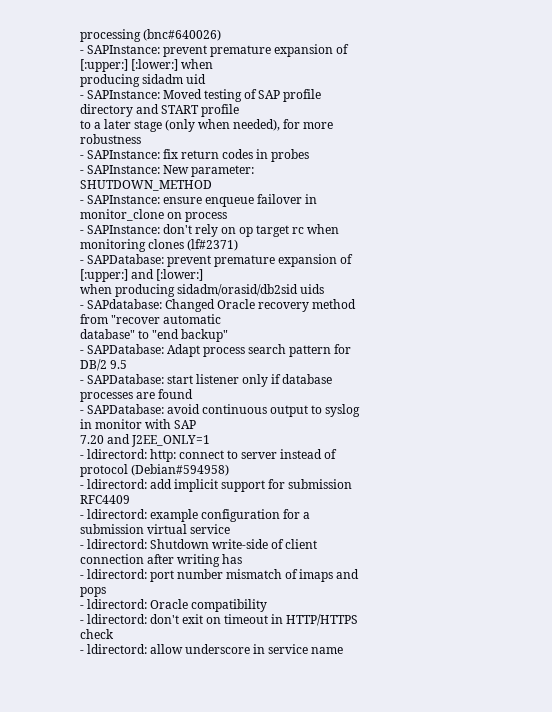processing (bnc#640026)
- SAPInstance: prevent premature expansion of [:upper:] [:lower:] when
producing sidadm uid
- SAPInstance: Moved testing of SAP profile directory and START profile
to a later stage (only when needed), for more robustness
- SAPInstance: fix return codes in probes
- SAPInstance: New parameter: SHUTDOWN_METHOD
- SAPInstance: ensure enqueue failover in monitor_clone on process
- SAPInstance: don't rely on op target rc when monitoring clones (lf#2371)
- SAPDatabase: prevent premature expansion of [:upper:] and [:lower:]
when producing sidadm/orasid/db2sid uids
- SAPdatabase: Changed Oracle recovery method from "recover automatic
database" to "end backup"
- SAPDatabase: Adapt process search pattern for DB/2 9.5
- SAPDatabase: start listener only if database processes are found
- SAPDatabase: avoid continuous output to syslog in monitor with SAP
7.20 and J2EE_ONLY=1
- ldirectord: http: connect to server instead of protocol (Debian#594958)
- ldirectord: add implicit support for submission RFC4409
- ldirectord: example configuration for a submission virtual service
- ldirectord: Shutdown write-side of client connection after writing has
- ldirectord: port number mismatch of imaps and pops
- ldirectord: Oracle compatibility
- ldirectord: don't exit on timeout in HTTP/HTTPS check
- ldirectord: allow underscore in service name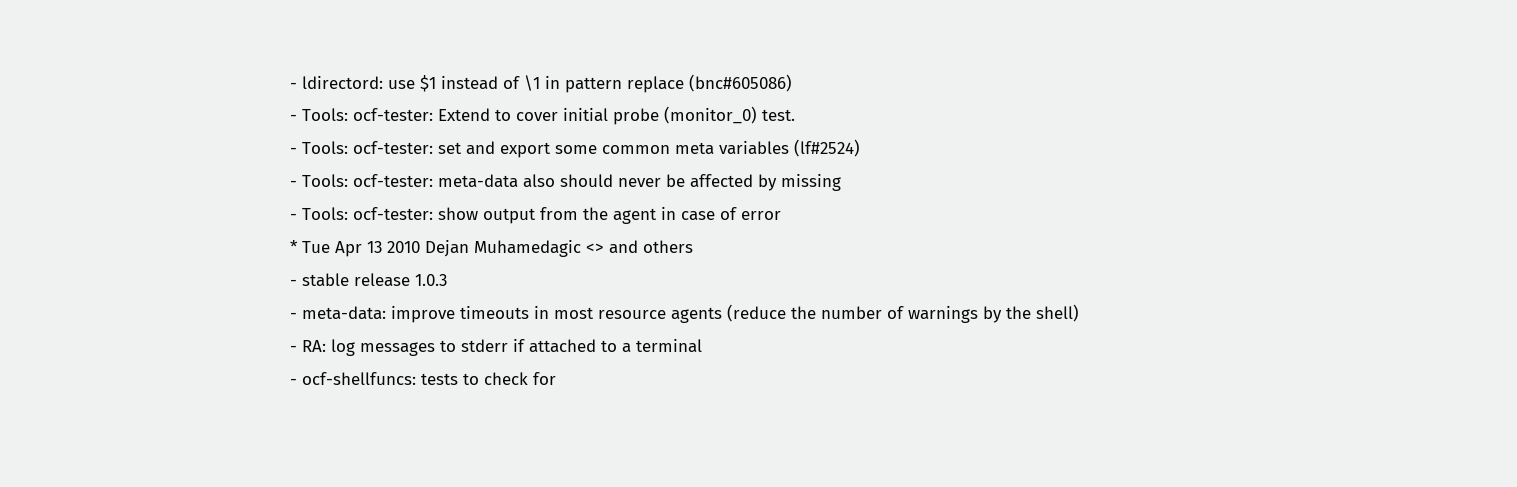- ldirectord: use $1 instead of \1 in pattern replace (bnc#605086)
- Tools: ocf-tester: Extend to cover initial probe (monitor_0) test.
- Tools: ocf-tester: set and export some common meta variables (lf#2524)
- Tools: ocf-tester: meta-data also should never be affected by missing
- Tools: ocf-tester: show output from the agent in case of error
* Tue Apr 13 2010 Dejan Muhamedagic <> and others
- stable release 1.0.3
- meta-data: improve timeouts in most resource agents (reduce the number of warnings by the shell)
- RA: log messages to stderr if attached to a terminal
- ocf-shellfuncs: tests to check for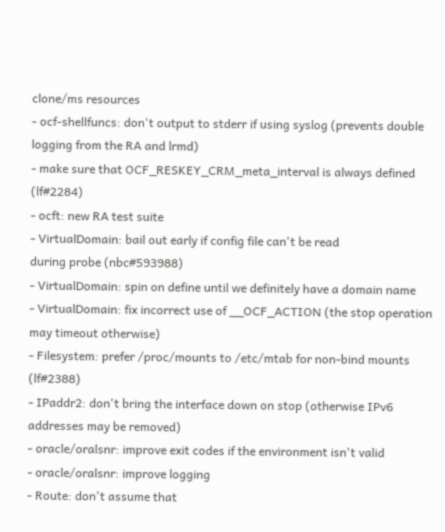clone/ms resources
- ocf-shellfuncs: don't output to stderr if using syslog (prevents double logging from the RA and lrmd)
- make sure that OCF_RESKEY_CRM_meta_interval is always defined (lf#2284)
- ocft: new RA test suite
- VirtualDomain: bail out early if config file can't be read
during probe (nbc#593988)
- VirtualDomain: spin on define until we definitely have a domain name
- VirtualDomain: fix incorrect use of __OCF_ACTION (the stop operation may timeout otherwise)
- Filesystem: prefer /proc/mounts to /etc/mtab for non-bind mounts (lf#2388)
- IPaddr2: don't bring the interface down on stop (otherwise IPv6 addresses may be removed)
- oracle/oralsnr: improve exit codes if the environment isn't valid
- oracle/oralsnr: improve logging
- Route: don't assume that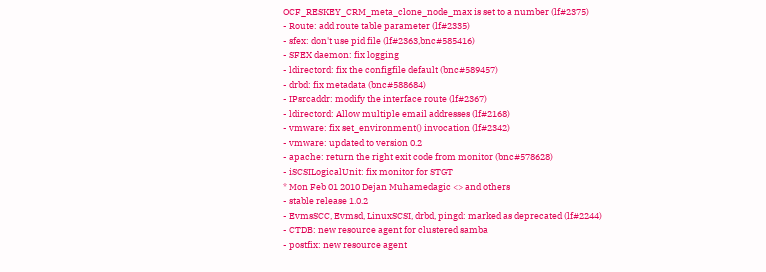OCF_RESKEY_CRM_meta_clone_node_max is set to a number (lf#2375)
- Route: add route table parameter (lf#2335)
- sfex: don't use pid file (lf#2363,bnc#585416)
- SFEX daemon: fix logging
- ldirectord: fix the configfile default (bnc#589457)
- drbd: fix metadata (bnc#588684)
- IPsrcaddr: modify the interface route (lf#2367)
- ldirectord: Allow multiple email addresses (lf#2168)
- vmware: fix set_environment() invocation (lf#2342)
- vmware: updated to version 0.2
- apache: return the right exit code from monitor (bnc#578628)
- iSCSILogicalUnit: fix monitor for STGT
* Mon Feb 01 2010 Dejan Muhamedagic <> and others
- stable release 1.0.2
- EvmsSCC, Evmsd, LinuxSCSI, drbd, pingd: marked as deprecated (lf#2244)
- CTDB: new resource agent for clustered samba
- postfix: new resource agent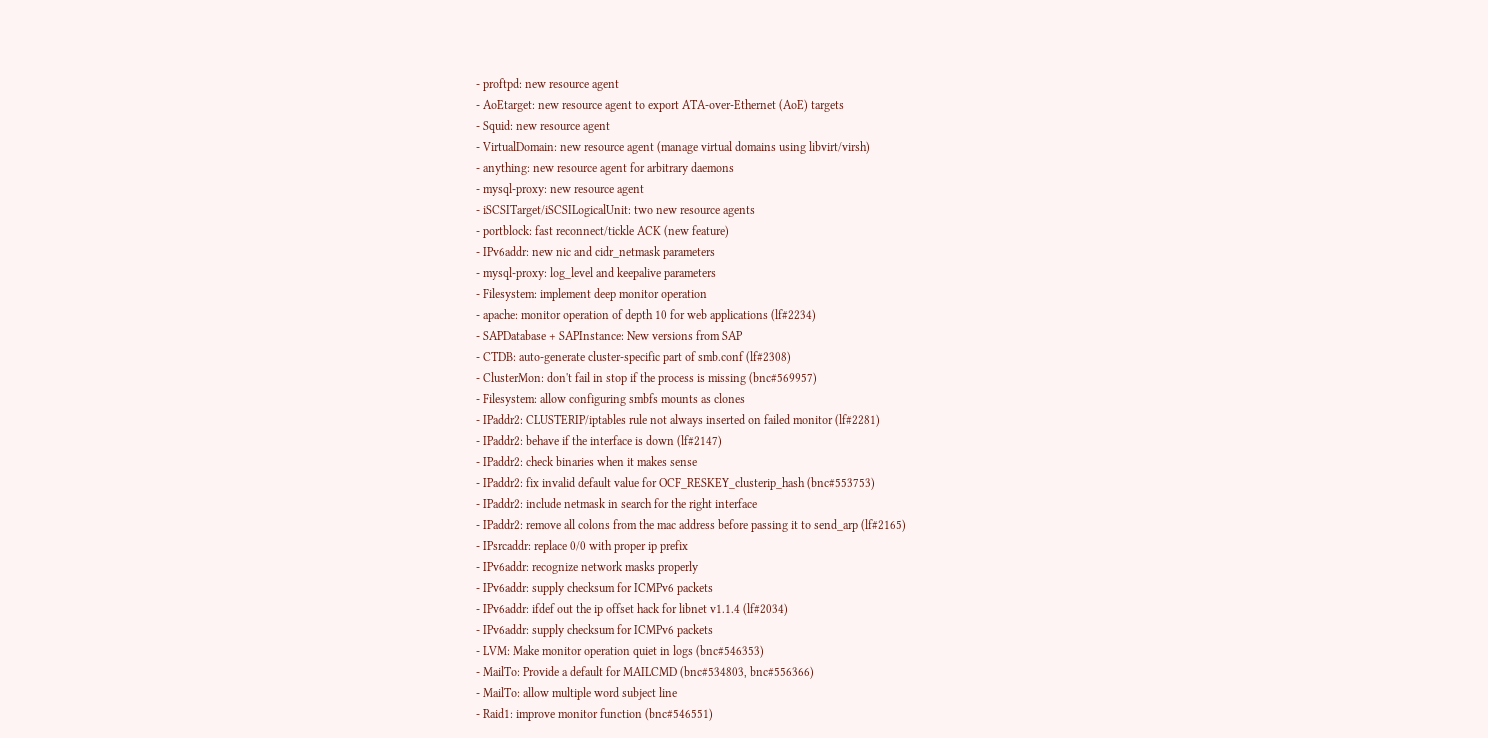- proftpd: new resource agent
- AoEtarget: new resource agent to export ATA-over-Ethernet (AoE) targets
- Squid: new resource agent
- VirtualDomain: new resource agent (manage virtual domains using libvirt/virsh)
- anything: new resource agent for arbitrary daemons
- mysql-proxy: new resource agent
- iSCSITarget/iSCSILogicalUnit: two new resource agents
- portblock: fast reconnect/tickle ACK (new feature)
- IPv6addr: new nic and cidr_netmask parameters
- mysql-proxy: log_level and keepalive parameters
- Filesystem: implement deep monitor operation
- apache: monitor operation of depth 10 for web applications (lf#2234)
- SAPDatabase + SAPInstance: New versions from SAP
- CTDB: auto-generate cluster-specific part of smb.conf (lf#2308)
- ClusterMon: don't fail in stop if the process is missing (bnc#569957)
- Filesystem: allow configuring smbfs mounts as clones
- IPaddr2: CLUSTERIP/iptables rule not always inserted on failed monitor (lf#2281)
- IPaddr2: behave if the interface is down (lf#2147)
- IPaddr2: check binaries when it makes sense
- IPaddr2: fix invalid default value for OCF_RESKEY_clusterip_hash (bnc#553753)
- IPaddr2: include netmask in search for the right interface
- IPaddr2: remove all colons from the mac address before passing it to send_arp (lf#2165)
- IPsrcaddr: replace 0/0 with proper ip prefix
- IPv6addr: recognize network masks properly
- IPv6addr: supply checksum for ICMPv6 packets
- IPv6addr: ifdef out the ip offset hack for libnet v1.1.4 (lf#2034)
- IPv6addr: supply checksum for ICMPv6 packets
- LVM: Make monitor operation quiet in logs (bnc#546353)
- MailTo: Provide a default for MAILCMD (bnc#534803, bnc#556366)
- MailTo: allow multiple word subject line
- Raid1: improve monitor function (bnc#546551)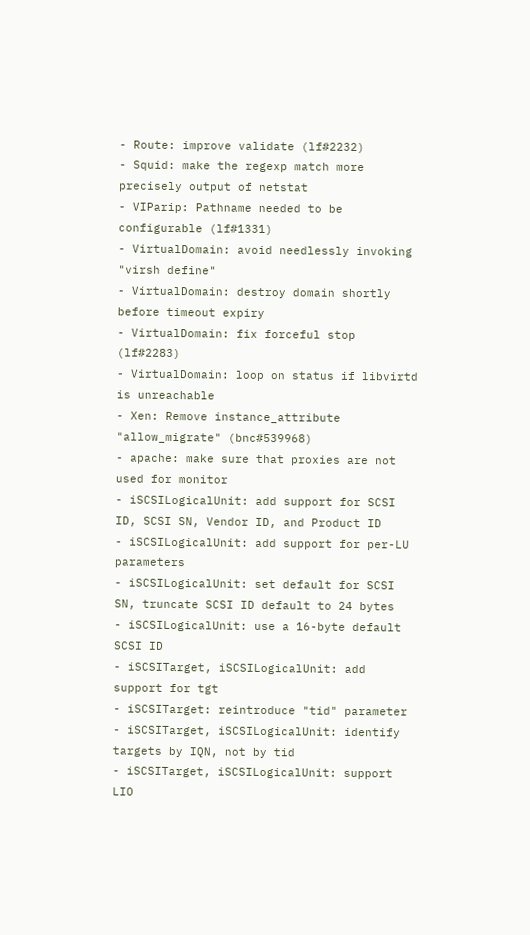- Route: improve validate (lf#2232)
- Squid: make the regexp match more precisely output of netstat
- VIParip: Pathname needed to be configurable (lf#1331)
- VirtualDomain: avoid needlessly invoking "virsh define"
- VirtualDomain: destroy domain shortly before timeout expiry
- VirtualDomain: fix forceful stop (lf#2283)
- VirtualDomain: loop on status if libvirtd is unreachable
- Xen: Remove instance_attribute "allow_migrate" (bnc#539968)
- apache: make sure that proxies are not used for monitor
- iSCSILogicalUnit: add support for SCSI ID, SCSI SN, Vendor ID, and Product ID
- iSCSILogicalUnit: add support for per-LU parameters
- iSCSILogicalUnit: set default for SCSI SN, truncate SCSI ID default to 24 bytes
- iSCSILogicalUnit: use a 16-byte default SCSI ID
- iSCSITarget, iSCSILogicalUnit: add support for tgt
- iSCSITarget: reintroduce "tid" parameter
- iSCSITarget, iSCSILogicalUnit: identify targets by IQN, not by tid
- iSCSITarget, iSCSILogicalUnit: support LIO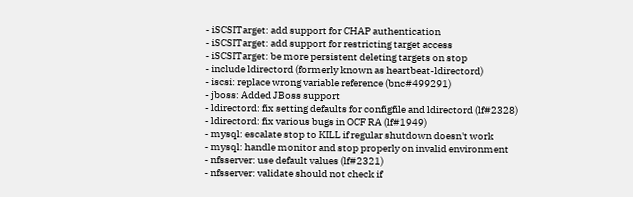- iSCSITarget: add support for CHAP authentication
- iSCSITarget: add support for restricting target access
- iSCSITarget: be more persistent deleting targets on stop
- include ldirectord (formerly known as heartbeat-ldirectord)
- iscsi: replace wrong variable reference (bnc#499291)
- jboss: Added JBoss support
- ldirectord: fix setting defaults for configfile and ldirectord (lf#2328)
- ldirectord: fix various bugs in OCF RA (lf#1949)
- mysql: escalate stop to KILL if regular shutdown doesn't work
- mysql: handle monitor and stop properly on invalid environment
- nfsserver: use default values (lf#2321)
- nfsserver: validate should not check if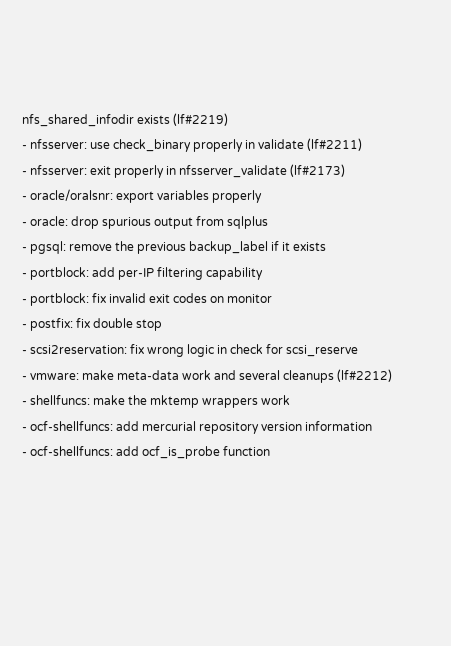nfs_shared_infodir exists (lf#2219)
- nfsserver: use check_binary properly in validate (lf#2211)
- nfsserver: exit properly in nfsserver_validate (lf#2173)
- oracle/oralsnr: export variables properly
- oracle: drop spurious output from sqlplus
- pgsql: remove the previous backup_label if it exists
- portblock: add per-IP filtering capability
- portblock: fix invalid exit codes on monitor
- postfix: fix double stop
- scsi2reservation: fix wrong logic in check for scsi_reserve
- vmware: make meta-data work and several cleanups (lf#2212)
- shellfuncs: make the mktemp wrappers work
- ocf-shellfuncs: add mercurial repository version information
- ocf-shellfuncs: add ocf_is_probe function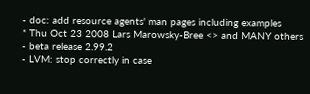- doc: add resource agents' man pages including examples
* Thu Oct 23 2008 Lars Marowsky-Bree <> and MANY others
- beta release 2.99.2
- LVM: stop correctly in case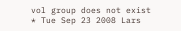vol group does not exist
* Tue Sep 23 2008 Lars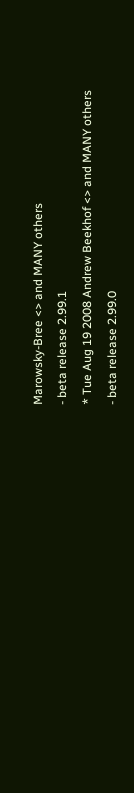Marowsky-Bree <> and MANY others
- beta release 2.99.1
* Tue Aug 19 2008 Andrew Beekhof <> and MANY others
- beta release 2.99.0